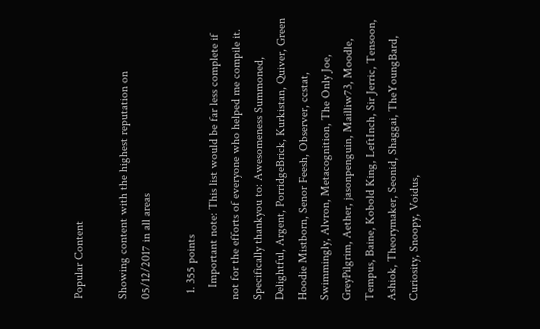Popular Content

Showing content with the highest reputation on 05/12/2017 in all areas

  1. 355 points
    Important note: This list would be far less complete if not for the efforts of everyone who helped me compile it. Specifically thankyou to: Awesomeness Summoned, Delightful, Argent, PorridgeBrick, Kurkistan, Quiver, Green Hoodie Mistborn, Senor Feesh, Observer, ccstat, Swimmingly, Alvron, Metacognition, The Only Joe, GreyPilgrim, Aether, jasonpenguin, Mailliw73, Moodle, Tempus, Baine, Kobold King, LeftInch, Sir Jerric, Tensoon, Ashiok, Theorymaker, Seonid, Shaggai, TheYoungBard, Curiosity, Snoopy, Voidus,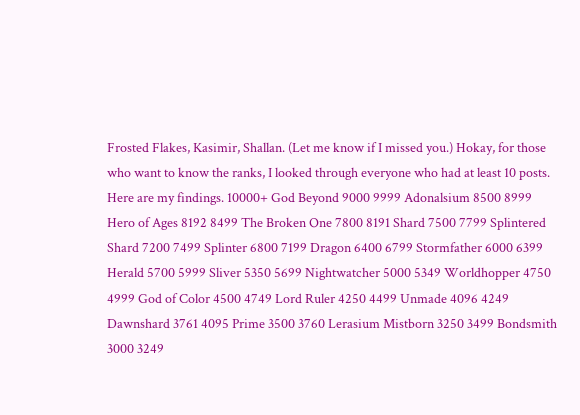Frosted Flakes, Kasimir, Shallan. (Let me know if I missed you.) Hokay, for those who want to know the ranks, I looked through everyone who had at least 10 posts. Here are my findings. 10000+ God Beyond 9000 9999 Adonalsium 8500 8999 Hero of Ages 8192 8499 The Broken One 7800 8191 Shard 7500 7799 Splintered Shard 7200 7499 Splinter 6800 7199 Dragon 6400 6799 Stormfather 6000 6399 Herald 5700 5999 Sliver 5350 5699 Nightwatcher 5000 5349 Worldhopper 4750 4999 God of Color 4500 4749 Lord Ruler 4250 4499 Unmade 4096 4249 Dawnshard 3761 4095 Prime 3500 3760 Lerasium Mistborn 3250 3499 Bondsmith 3000 3249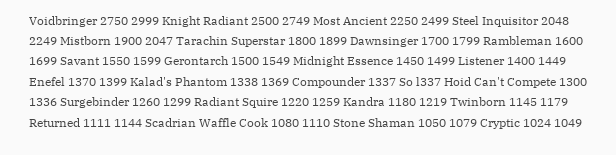Voidbringer 2750 2999 Knight Radiant 2500 2749 Most Ancient 2250 2499 Steel Inquisitor 2048 2249 Mistborn 1900 2047 Tarachin Superstar 1800 1899 Dawnsinger 1700 1799 Rambleman 1600 1699 Savant 1550 1599 Gerontarch 1500 1549 Midnight Essence 1450 1499 Listener 1400 1449 Enefel 1370 1399 Kalad's Phantom 1338 1369 Compounder 1337 So l337 Hoid Can't Compete 1300 1336 Surgebinder 1260 1299 Radiant Squire 1220 1259 Kandra 1180 1219 Twinborn 1145 1179 Returned 1111 1144 Scadrian Waffle Cook 1080 1110 Stone Shaman 1050 1079 Cryptic 1024 1049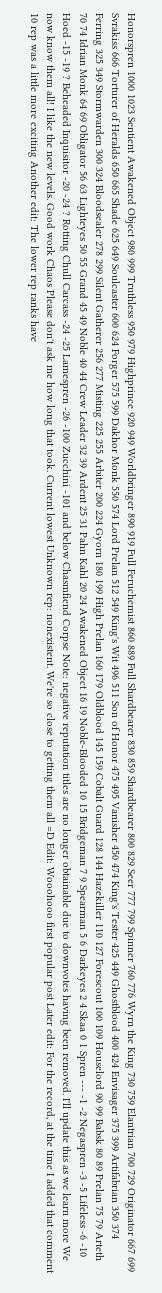Honorspren 1000 1023 Sentient Awakened Object 980 999 Truthless 950 979 Highprince 920 949 Worldbringer 890 919 Full Feruchemist 860 889 Full Shardbearer 830 859 Shardbearer 800 829 Seer 777 799 Spinner 760 776 Wyrn the King 730 759 Elantrian 700 729 Originator 667 699 Svrakiss 666 Torturer of Heralds 650 665 Shade 625 649 Soulcaster 600 624 Forger 575 599 Dakhor Monk 550 574 Lord Prelan 512 549 King's Wit 496 511 Son of Honor 475 495 Vanisher 450 474 King's Tester 425 449 Ghostblood 400 424 Envisager 375 399 Artifabrian 350 374 Ferring 325 349 Stormwarden 300 324 Bloodsealer 278 299 Silent Gatherer 256 277 Misting 225 255 Arbiter 200 224 Gyorn 180 199 High Prelan 160 179 Oldblood 145 159 Cobalt Guard 128 144 Hazekiller 110 127 Forescout 100 109 Houselord 90 99 Babsk 80 89 Prelan 75 79 Arteth 70 74 Idrian Monk 64 69 Obligator 56 63 Lighteyes 50 55 Grand 45 49 Noble 40 44 Crew Leader 32 39 Ardent 25 31 Pahn Kahl 20 24 Awakened Object 16 19 Noble-Blooded 10 15 Bridgeman 7 9 Spearman 5 6 Darkeyes 2 4 Skaa 0 1 Spren --- -1 -2 Negaspren -3 -5 Lifeless -6 -10 Hoed -15 -19 ? Beheaded Inquisitor -20 -24 ? Rotting Chull Carcass -24 -25 Lamespren -26 -100 Zucchini -101 and below Chasmfiend Corpse Note: negative reputation titles are no longer obtainable due to downvotes having been removed. I'll update this as we learn more We now know them all! I like the new levels. Good work Chaos Please don't ask me how long that took. Current lowest Unknown rep: nonexistent. We're so close to getting them all =D Edit: Wooohooo first popular post Later edit: For the record, at the time I added that comment 10 rep was a little more exciting Another edit: The lower rep ranks have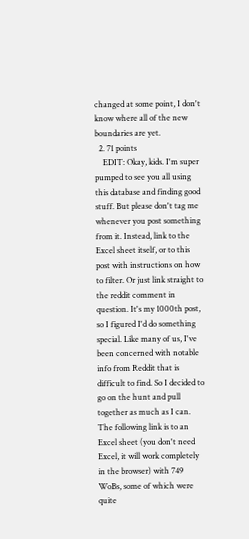changed at some point, I don't know where all of the new boundaries are yet.
  2. 71 points
    EDIT: Okay, kids. I'm super pumped to see you all using this database and finding good stuff. But please don't tag me whenever you post something from it. Instead, link to the Excel sheet itself, or to this post with instructions on how to filter. Or just link straight to the reddit comment in question. It's my 1000th post, so I figured I'd do something special. Like many of us, I've been concerned with notable info from Reddit that is difficult to find. So I decided to go on the hunt and pull together as much as I can. The following link is to an Excel sheet (you don't need Excel, it will work completely in the browser) with 749 WoBs, some of which were quite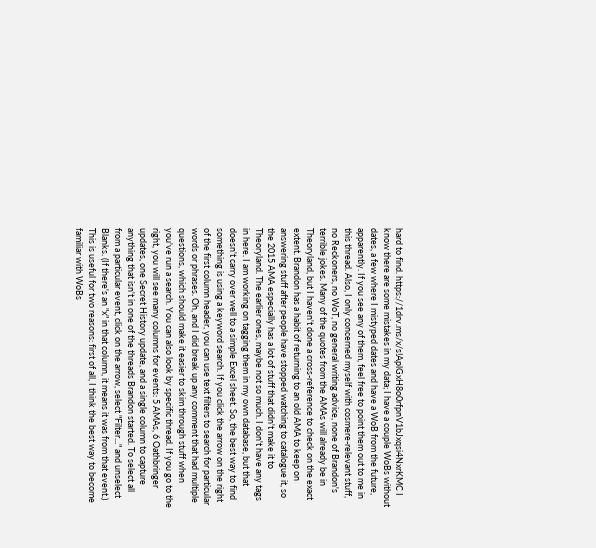hard to find. https://1drv.ms/x/s!AplGxH8o0rfpnV1bJxqsi4NxrKMC I know there are some mistakes in my data; I have a couple WoBs without dates, a few where I mistyped dates and have a WoB from the future, apparently. If you see any of them, feel free to point them out to me in this thread. Also, I only concerned myself with cosmere-relevant stuff, no Reckoners, no WoT, no general writing advice, none of Brandon's terrible jokes. Many of the quotes from the AMAs will already be in Theoryland, but I haven't done a cross-reference to check on the exact extent. Brandon has a habit of returning to an old AMA to keep on answering stuff after people have stopped watching to catalogue it, so the 2015 AMA especially has a lot of stuff that didn't make it to Theoryland. The earlier ones, maybe not so much. I don't have any tags in here. I am working on tagging them in my own database, but that doesn't carry over well to a simple Excel sheet. So, the best way to find something is using a keyword search. If you click the arrow on the right of the first column header, you can use text filters to search for particular words or phrases. Oh, and I did break up any comment that had multiple questions, which should make it easier to skim through stuff when you've run a search. You can also look by specific thread. If you go to the right, you will see many columns for events: 5 AMAs, 6 Oathbringer updates, one Secret History update, and a single column to capture anything that isn't in one of the threads Brandon started. To select all from a particular event, click on the arrow, select "Filter..." and unselect Blanks. (If there's an "x" in that column, it means it was from that event.) This is useful for two reasons: first of all, I think the best way to become familiar with WoBs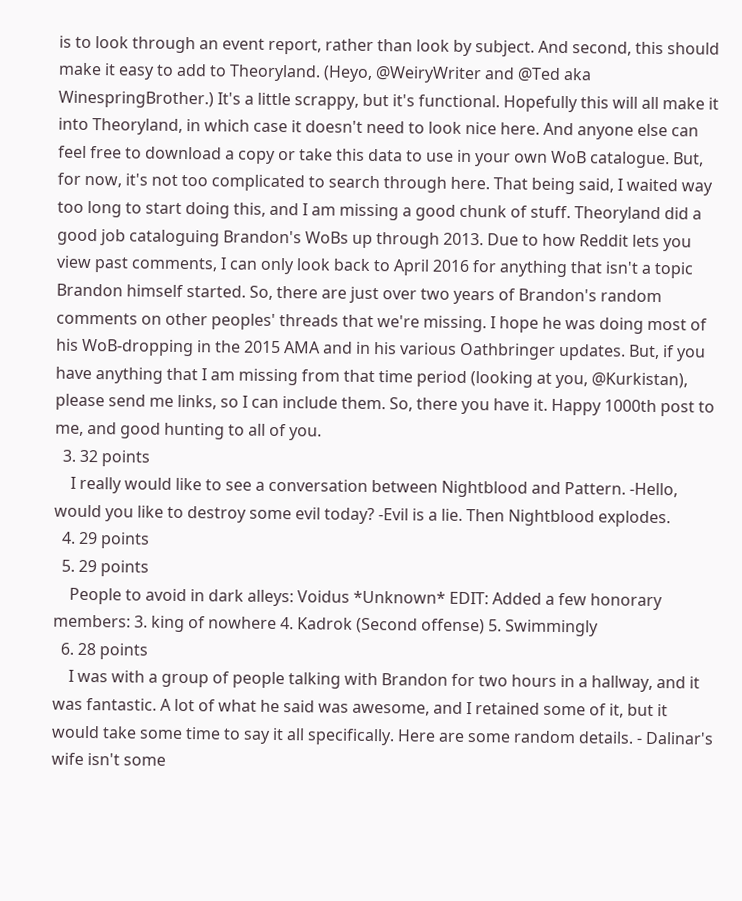is to look through an event report, rather than look by subject. And second, this should make it easy to add to Theoryland. (Heyo, @WeiryWriter and @Ted aka WinespringBrother.) It's a little scrappy, but it's functional. Hopefully this will all make it into Theoryland, in which case it doesn't need to look nice here. And anyone else can feel free to download a copy or take this data to use in your own WoB catalogue. But, for now, it's not too complicated to search through here. That being said, I waited way too long to start doing this, and I am missing a good chunk of stuff. Theoryland did a good job cataloguing Brandon's WoBs up through 2013. Due to how Reddit lets you view past comments, I can only look back to April 2016 for anything that isn't a topic Brandon himself started. So, there are just over two years of Brandon's random comments on other peoples' threads that we're missing. I hope he was doing most of his WoB-dropping in the 2015 AMA and in his various Oathbringer updates. But, if you have anything that I am missing from that time period (looking at you, @Kurkistan), please send me links, so I can include them. So, there you have it. Happy 1000th post to me, and good hunting to all of you.
  3. 32 points
    I really would like to see a conversation between Nightblood and Pattern. -Hello, would you like to destroy some evil today? -Evil is a lie. Then Nightblood explodes.
  4. 29 points
  5. 29 points
    People to avoid in dark alleys: Voidus *Unknown* EDIT: Added a few honorary members: 3. king of nowhere 4. Kadrok (Second offense) 5. Swimmingly
  6. 28 points
    I was with a group of people talking with Brandon for two hours in a hallway, and it was fantastic. A lot of what he said was awesome, and I retained some of it, but it would take some time to say it all specifically. Here are some random details. - Dalinar's wife isn't some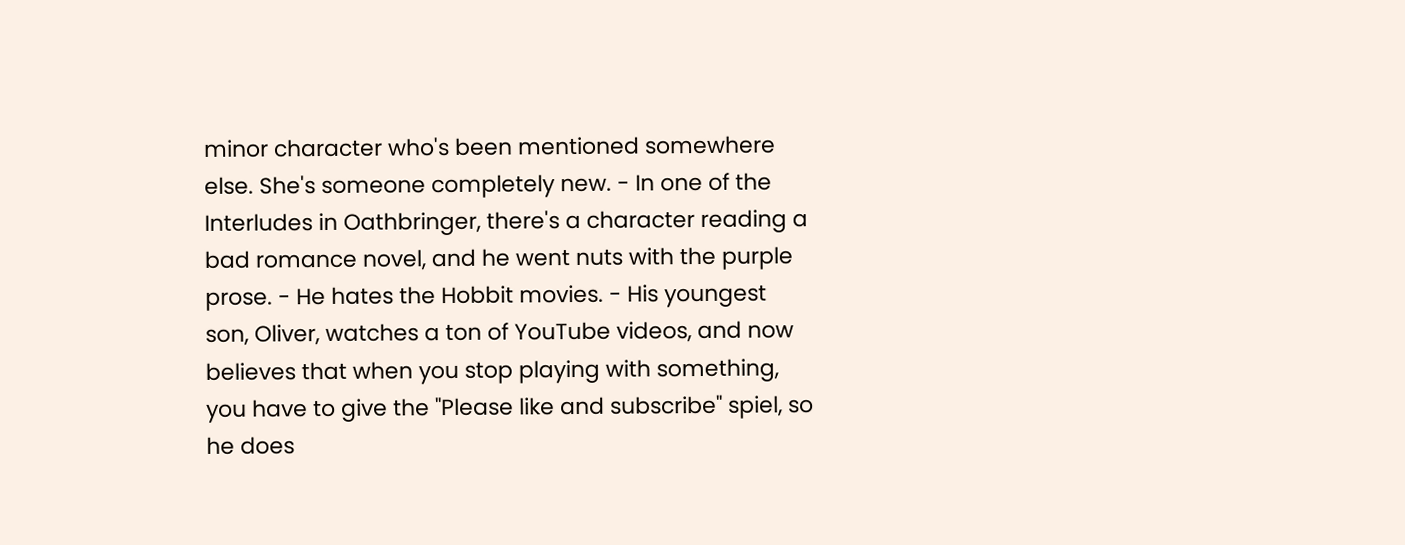minor character who's been mentioned somewhere else. She's someone completely new. - In one of the Interludes in Oathbringer, there's a character reading a bad romance novel, and he went nuts with the purple prose. - He hates the Hobbit movies. - His youngest son, Oliver, watches a ton of YouTube videos, and now believes that when you stop playing with something, you have to give the "Please like and subscribe" spiel, so he does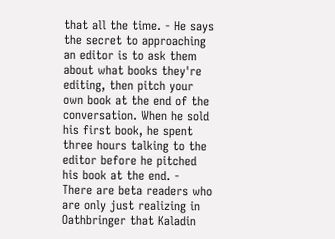that all the time. - He says the secret to approaching an editor is to ask them about what books they're editing, then pitch your own book at the end of the conversation. When he sold his first book, he spent three hours talking to the editor before he pitched his book at the end. - There are beta readers who are only just realizing in Oathbringer that Kaladin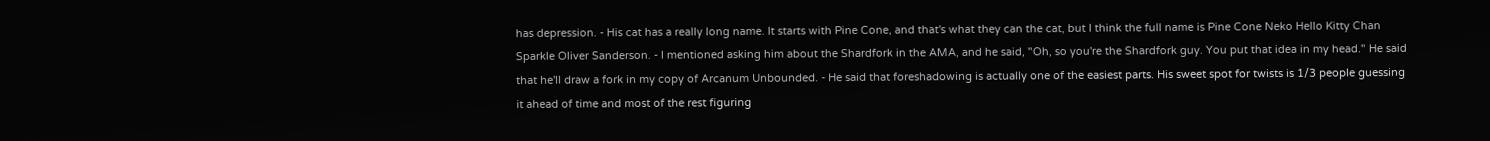has depression. - His cat has a really long name. It starts with Pine Cone, and that's what they can the cat, but I think the full name is Pine Cone Neko Hello Kitty Chan Sparkle Oliver Sanderson. - I mentioned asking him about the Shardfork in the AMA, and he said, "Oh, so you're the Shardfork guy. You put that idea in my head." He said that he'll draw a fork in my copy of Arcanum Unbounded. - He said that foreshadowing is actually one of the easiest parts. His sweet spot for twists is 1/3 people guessing it ahead of time and most of the rest figuring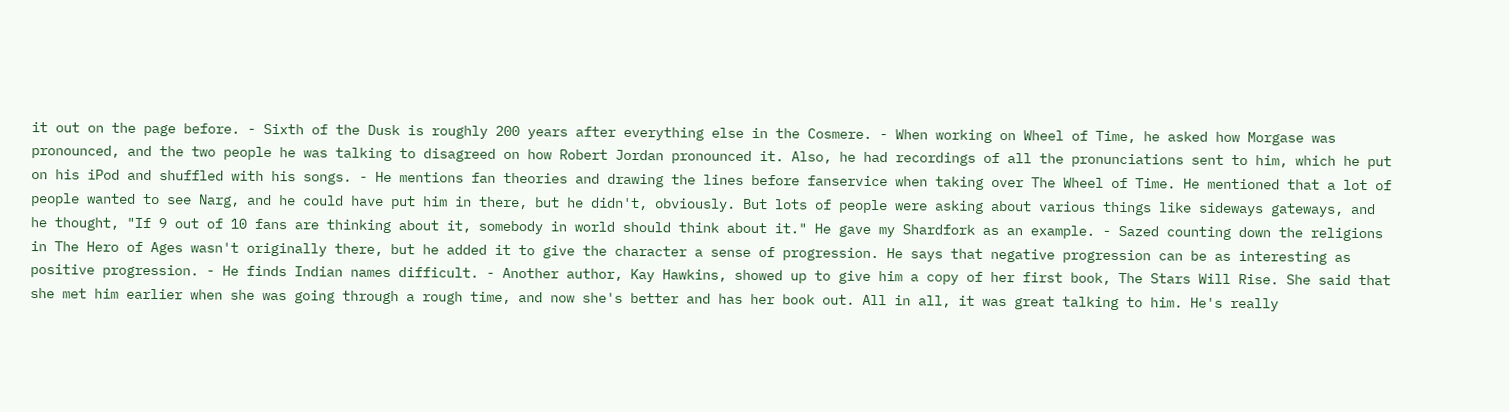it out on the page before. - Sixth of the Dusk is roughly 200 years after everything else in the Cosmere. - When working on Wheel of Time, he asked how Morgase was pronounced, and the two people he was talking to disagreed on how Robert Jordan pronounced it. Also, he had recordings of all the pronunciations sent to him, which he put on his iPod and shuffled with his songs. - He mentions fan theories and drawing the lines before fanservice when taking over The Wheel of Time. He mentioned that a lot of people wanted to see Narg, and he could have put him in there, but he didn't, obviously. But lots of people were asking about various things like sideways gateways, and he thought, "If 9 out of 10 fans are thinking about it, somebody in world should think about it." He gave my Shardfork as an example. - Sazed counting down the religions in The Hero of Ages wasn't originally there, but he added it to give the character a sense of progression. He says that negative progression can be as interesting as positive progression. - He finds Indian names difficult. - Another author, Kay Hawkins, showed up to give him a copy of her first book, The Stars Will Rise. She said that she met him earlier when she was going through a rough time, and now she's better and has her book out. All in all, it was great talking to him. He's really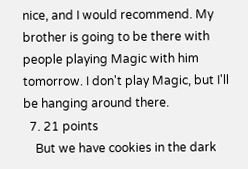nice, and I would recommend. My brother is going to be there with people playing Magic with him tomorrow. I don't play Magic, but I'll be hanging around there.
  7. 21 points
    But we have cookies in the dark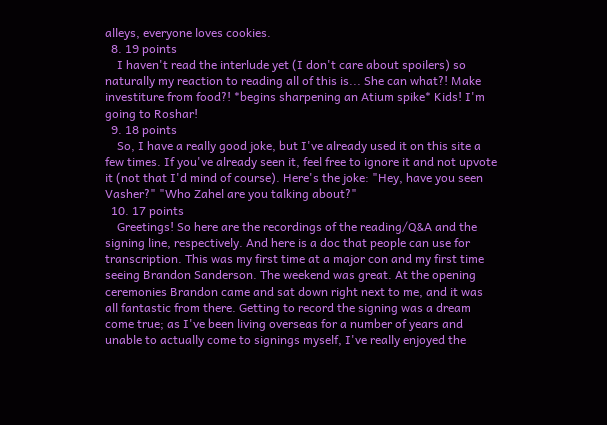alleys, everyone loves cookies.
  8. 19 points
    I haven't read the interlude yet (I don't care about spoilers) so naturally my reaction to reading all of this is... She can what?! Make investiture from food?! *begins sharpening an Atium spike* Kids! I'm going to Roshar!
  9. 18 points
    So, I have a really good joke, but I've already used it on this site a few times. If you've already seen it, feel free to ignore it and not upvote it (not that I'd mind of course). Here's the joke: "Hey, have you seen Vasher?" "Who Zahel are you talking about?"
  10. 17 points
    Greetings! So here are the recordings of the reading/Q&A and the signing line, respectively. And here is a doc that people can use for transcription. This was my first time at a major con and my first time seeing Brandon Sanderson. The weekend was great. At the opening ceremonies Brandon came and sat down right next to me, and it was all fantastic from there. Getting to record the signing was a dream come true; as I've been living overseas for a number of years and unable to actually come to signings myself, I've really enjoyed the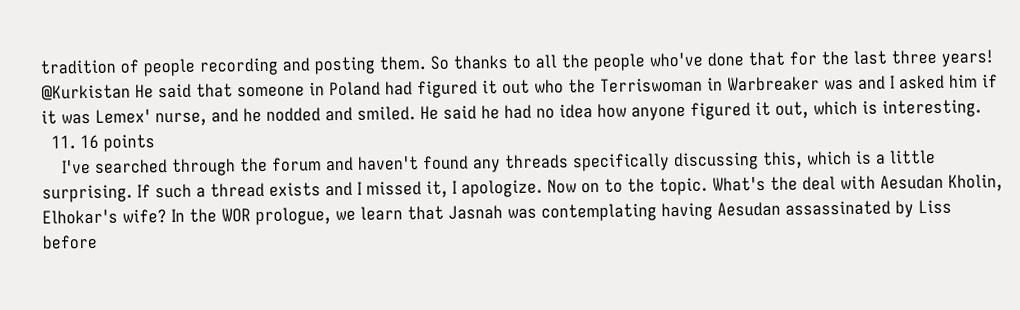tradition of people recording and posting them. So thanks to all the people who've done that for the last three years! @Kurkistan He said that someone in Poland had figured it out who the Terriswoman in Warbreaker was and I asked him if it was Lemex' nurse, and he nodded and smiled. He said he had no idea how anyone figured it out, which is interesting.
  11. 16 points
    I've searched through the forum and haven't found any threads specifically discussing this, which is a little surprising. If such a thread exists and I missed it, I apologize. Now on to the topic. What's the deal with Aesudan Kholin, Elhokar's wife? In the WOR prologue, we learn that Jasnah was contemplating having Aesudan assassinated by Liss before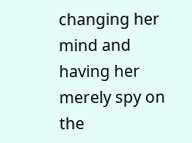changing her mind and having her merely spy on the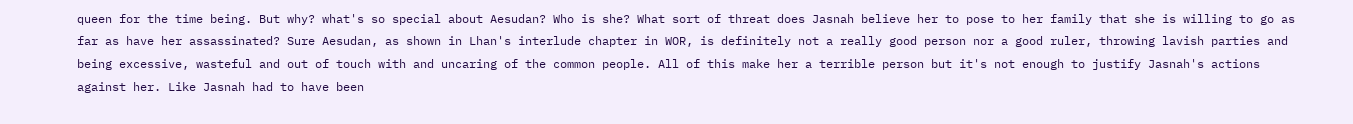queen for the time being. But why? what's so special about Aesudan? Who is she? What sort of threat does Jasnah believe her to pose to her family that she is willing to go as far as have her assassinated? Sure Aesudan, as shown in Lhan's interlude chapter in WOR, is definitely not a really good person nor a good ruler, throwing lavish parties and being excessive, wasteful and out of touch with and uncaring of the common people. All of this make her a terrible person but it's not enough to justify Jasnah's actions against her. Like Jasnah had to have been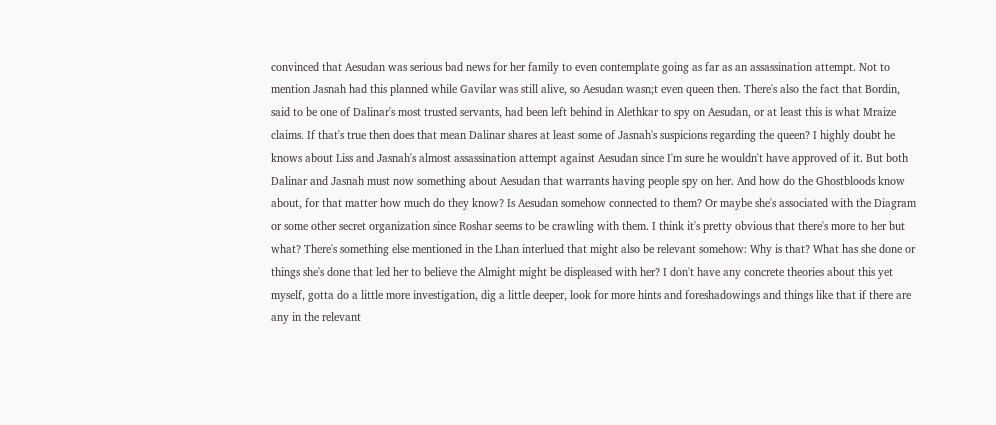convinced that Aesudan was serious bad news for her family to even contemplate going as far as an assassination attempt. Not to mention Jasnah had this planned while Gavilar was still alive, so Aesudan wasn;t even queen then. There's also the fact that Bordin, said to be one of Dalinar's most trusted servants, had been left behind in Alethkar to spy on Aesudan, or at least this is what Mraize claims. If that's true then does that mean Dalinar shares at least some of Jasnah's suspicions regarding the queen? I highly doubt he knows about Liss and Jasnah's almost assassination attempt against Aesudan since I'm sure he wouldn't have approved of it. But both Dalinar and Jasnah must now something about Aesudan that warrants having people spy on her. And how do the Ghostbloods know about, for that matter how much do they know? Is Aesudan somehow connected to them? Or maybe she's associated with the Diagram or some other secret organization since Roshar seems to be crawling with them. I think it's pretty obvious that there's more to her but what? There's something else mentioned in the Lhan interlued that might also be relevant somehow: Why is that? What has she done or things she's done that led her to believe the Almight might be displeased with her? I don't have any concrete theories about this yet myself, gotta do a little more investigation, dig a little deeper, look for more hints and foreshadowings and things like that if there are any in the relevant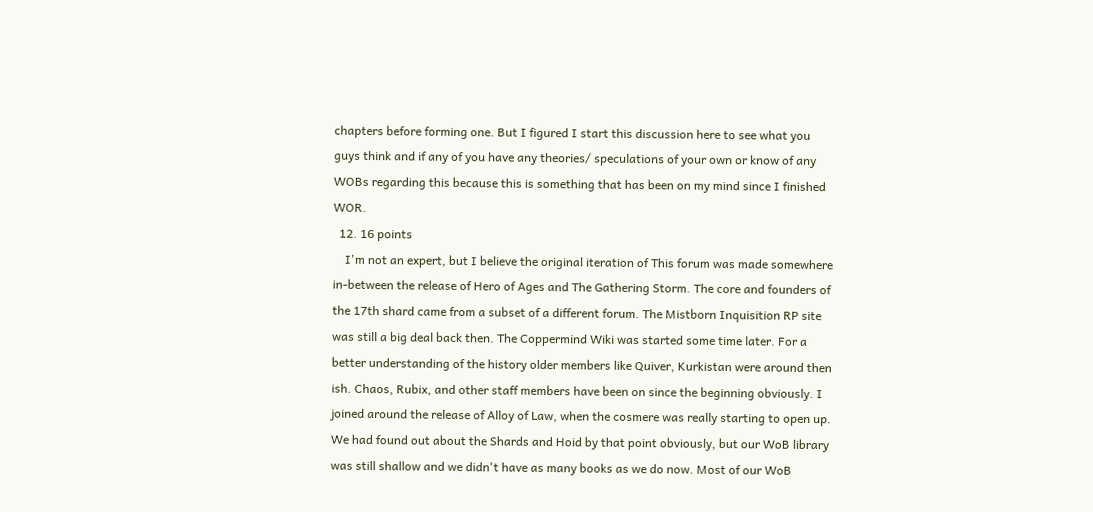chapters before forming one. But I figured I start this discussion here to see what you guys think and if any of you have any theories/ speculations of your own or know of any WOBs regarding this because this is something that has been on my mind since I finished WOR.
  12. 16 points
    I'm not an expert, but I believe the original iteration of This forum was made somewhere in-between the release of Hero of Ages and The Gathering Storm. The core and founders of the 17th shard came from a subset of a different forum. The Mistborn Inquisition RP site was still a big deal back then. The Coppermind Wiki was started some time later. For a better understanding of the history older members like Quiver, Kurkistan were around then ish. Chaos, Rubix, and other staff members have been on since the beginning obviously. I joined around the release of Alloy of Law, when the cosmere was really starting to open up. We had found out about the Shards and Hoid by that point obviously, but our WoB library was still shallow and we didn't have as many books as we do now. Most of our WoB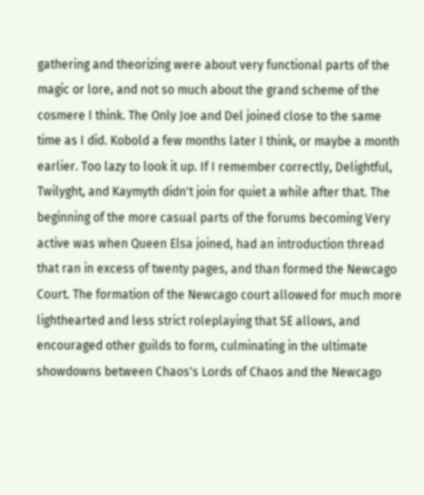gathering and theorizing were about very functional parts of the magic or lore, and not so much about the grand scheme of the cosmere I think. The Only Joe and Del joined close to the same time as I did. Kobold a few months later I think, or maybe a month earlier. Too lazy to look it up. If I remember correctly, Delightful, Twilyght, and Kaymyth didn't join for quiet a while after that. The beginning of the more casual parts of the forums becoming Very active was when Queen Elsa joined, had an introduction thread that ran in excess of twenty pages, and than formed the Newcago Court. The formation of the Newcago court allowed for much more lighthearted and less strict roleplaying that SE allows, and encouraged other guilds to form, culminating in the ultimate showdowns between Chaos's Lords of Chaos and the Newcago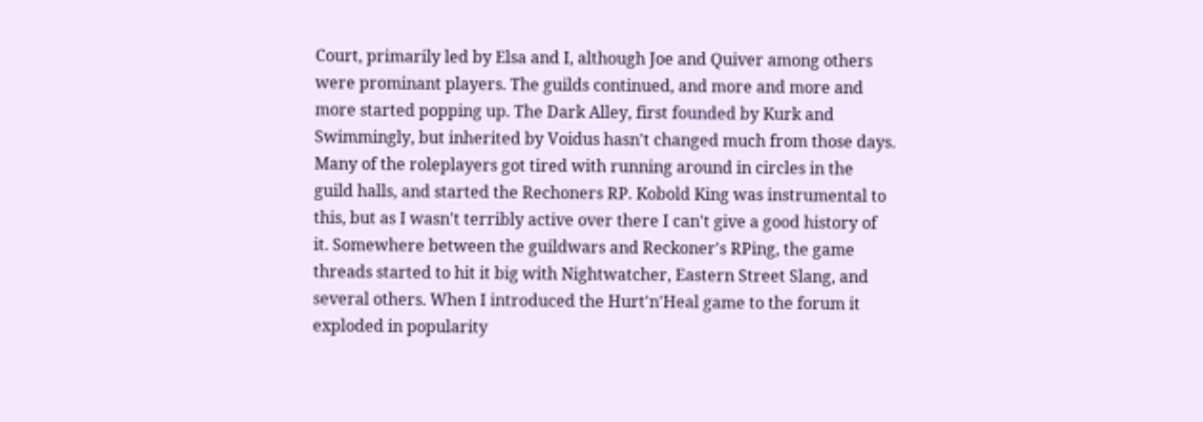Court, primarily led by Elsa and I, although Joe and Quiver among others were prominant players. The guilds continued, and more and more and more started popping up. The Dark Alley, first founded by Kurk and Swimmingly, but inherited by Voidus hasn't changed much from those days. Many of the roleplayers got tired with running around in circles in the guild halls, and started the Rechoners RP. Kobold King was instrumental to this, but as I wasn't terribly active over there I can't give a good history of it. Somewhere between the guildwars and Reckoner's RPing, the game threads started to hit it big with Nightwatcher, Eastern Street Slang, and several others. When I introduced the Hurt'n'Heal game to the forum it exploded in popularity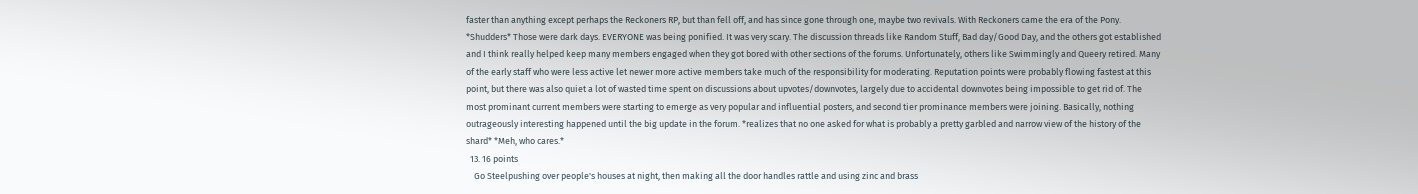faster than anything except perhaps the Reckoners RP, but than fell off, and has since gone through one, maybe two revivals. With Reckoners came the era of the Pony. *Shudders* Those were dark days. EVERYONE was being ponified. It was very scary. The discussion threads like Random Stuff, Bad day/Good Day, and the others got established and I think really helped keep many members engaged when they got bored with other sections of the forums. Unfortunately, others like Swimmingly and Queery retired. Many of the early staff who were less active let newer more active members take much of the responsibility for moderating. Reputation points were probably flowing fastest at this point, but there was also quiet a lot of wasted time spent on discussions about upvotes/downvotes, largely due to accidental downvotes being impossible to get rid of. The most prominant current members were starting to emerge as very popular and influential posters, and second tier prominance members were joining. Basically, nothing outrageously interesting happened until the big update in the forum. *realizes that no one asked for what is probably a pretty garbled and narrow view of the history of the shard* *Meh, who cares.*
  13. 16 points
    Go Steelpushing over people's houses at night, then making all the door handles rattle and using zinc and brass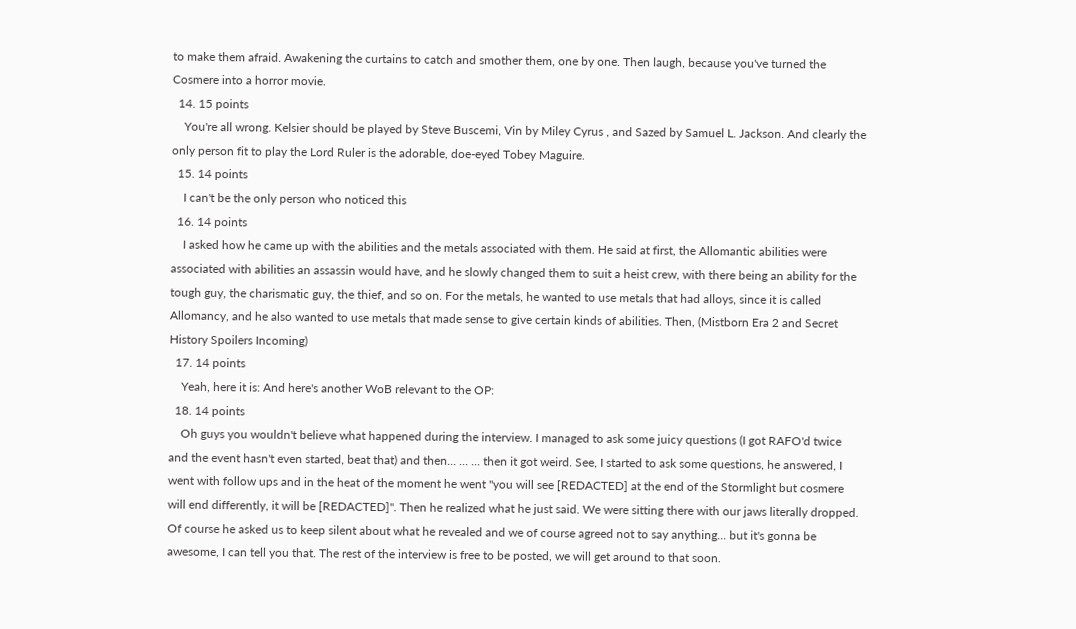to make them afraid. Awakening the curtains to catch and smother them, one by one. Then laugh, because you've turned the Cosmere into a horror movie.
  14. 15 points
    You're all wrong. Kelsier should be played by Steve Buscemi, Vin by Miley Cyrus , and Sazed by Samuel L. Jackson. And clearly the only person fit to play the Lord Ruler is the adorable, doe-eyed Tobey Maguire.
  15. 14 points
    I can't be the only person who noticed this
  16. 14 points
    I asked how he came up with the abilities and the metals associated with them. He said at first, the Allomantic abilities were associated with abilities an assassin would have, and he slowly changed them to suit a heist crew, with there being an ability for the tough guy, the charismatic guy, the thief, and so on. For the metals, he wanted to use metals that had alloys, since it is called Allomancy, and he also wanted to use metals that made sense to give certain kinds of abilities. Then, (Mistborn Era 2 and Secret History Spoilers Incoming)
  17. 14 points
    Yeah, here it is: And here's another WoB relevant to the OP:
  18. 14 points
    Oh guys you wouldn't believe what happened during the interview. I managed to ask some juicy questions (I got RAFO'd twice and the event hasn't even started, beat that) and then... ... ... then it got weird. See, I started to ask some questions, he answered, I went with follow ups and in the heat of the moment he went "you will see [REDACTED] at the end of the Stormlight but cosmere will end differently, it will be [REDACTED]". Then he realized what he just said. We were sitting there with our jaws literally dropped. Of course he asked us to keep silent about what he revealed and we of course agreed not to say anything... but it's gonna be awesome, I can tell you that. The rest of the interview is free to be posted, we will get around to that soon.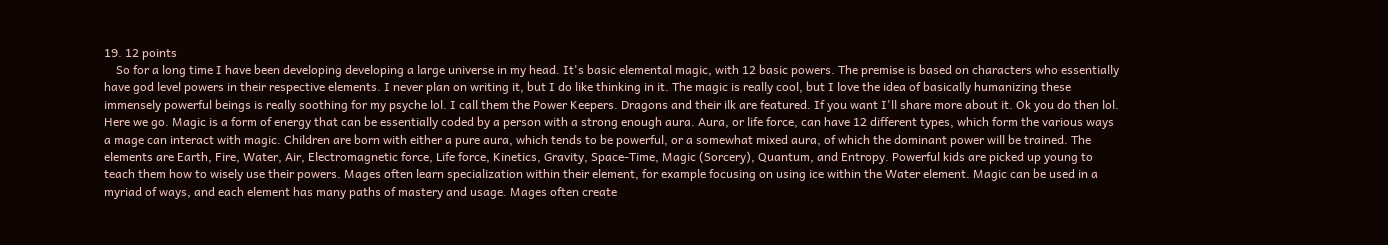19. 12 points
    So for a long time I have been developing developing a large universe in my head. It's basic elemental magic, with 12 basic powers. The premise is based on characters who essentially have god level powers in their respective elements. I never plan on writing it, but I do like thinking in it. The magic is really cool, but I love the idea of basically humanizing these immensely powerful beings is really soothing for my psyche lol. I call them the Power Keepers. Dragons and their ilk are featured. If you want I'll share more about it. Ok you do then lol. Here we go. Magic is a form of energy that can be essentially coded by a person with a strong enough aura. Aura, or life force, can have 12 different types, which form the various ways a mage can interact with magic. Children are born with either a pure aura, which tends to be powerful, or a somewhat mixed aura, of which the dominant power will be trained. The elements are Earth, Fire, Water, Air, Electromagnetic force, Life force, Kinetics, Gravity, Space-Time, Magic (Sorcery), Quantum, and Entropy. Powerful kids are picked up young to teach them how to wisely use their powers. Mages often learn specialization within their element, for example focusing on using ice within the Water element. Magic can be used in a myriad of ways, and each element has many paths of mastery and usage. Mages often create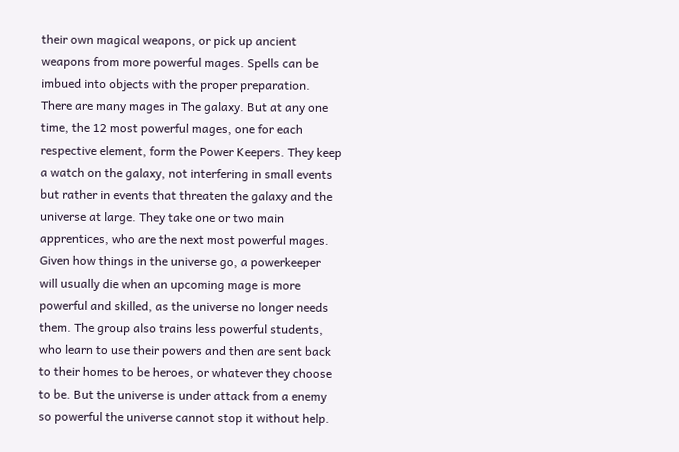their own magical weapons, or pick up ancient weapons from more powerful mages. Spells can be imbued into objects with the proper preparation. There are many mages in The galaxy. But at any one time, the 12 most powerful mages, one for each respective element, form the Power Keepers. They keep a watch on the galaxy, not interfering in small events but rather in events that threaten the galaxy and the universe at large. They take one or two main apprentices, who are the next most powerful mages. Given how things in the universe go, a powerkeeper will usually die when an upcoming mage is more powerful and skilled, as the universe no longer needs them. The group also trains less powerful students, who learn to use their powers and then are sent back to their homes to be heroes, or whatever they choose to be. But the universe is under attack from a enemy so powerful the universe cannot stop it without help.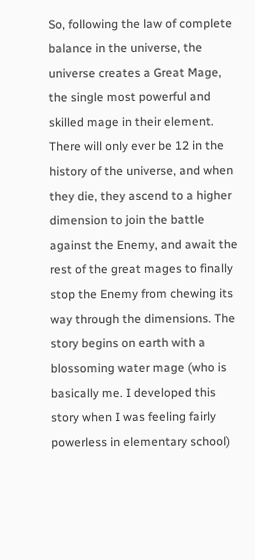So, following the law of complete balance in the universe, the universe creates a Great Mage, the single most powerful and skilled mage in their element. There will only ever be 12 in the history of the universe, and when they die, they ascend to a higher dimension to join the battle against the Enemy, and await the rest of the great mages to finally stop the Enemy from chewing its way through the dimensions. The story begins on earth with a blossoming water mage (who is basically me. I developed this story when I was feeling fairly powerless in elementary school)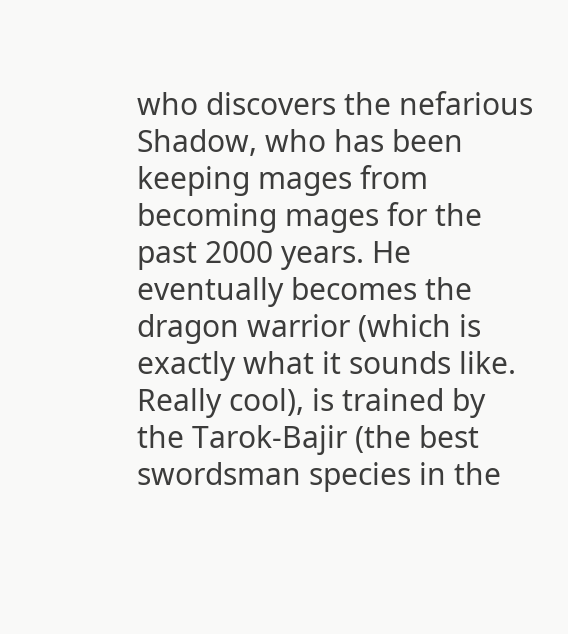who discovers the nefarious Shadow, who has been keeping mages from becoming mages for the past 2000 years. He eventually becomes the dragon warrior (which is exactly what it sounds like. Really cool), is trained by the Tarok-Bajir (the best swordsman species in the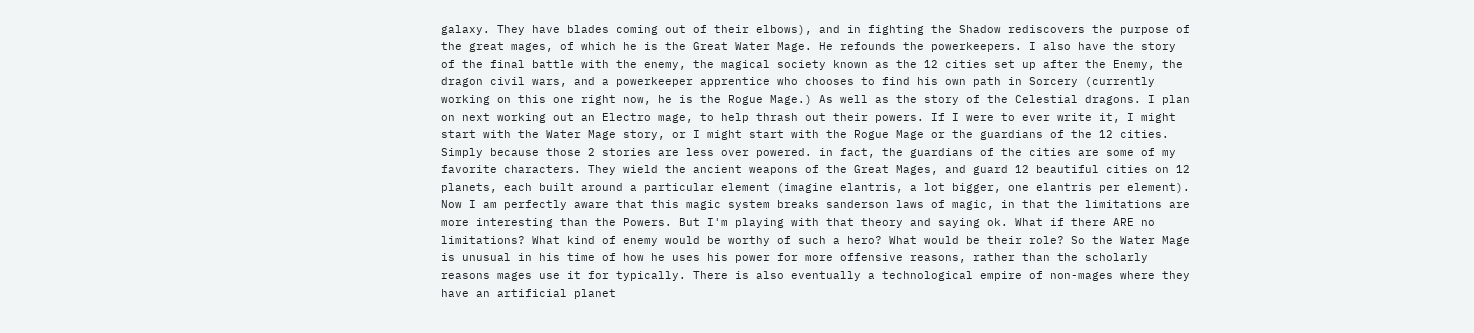galaxy. They have blades coming out of their elbows), and in fighting the Shadow rediscovers the purpose of the great mages, of which he is the Great Water Mage. He refounds the powerkeepers. I also have the story of the final battle with the enemy, the magical society known as the 12 cities set up after the Enemy, the dragon civil wars, and a powerkeeper apprentice who chooses to find his own path in Sorcery (currently working on this one right now, he is the Rogue Mage.) As well as the story of the Celestial dragons. I plan on next working out an Electro mage, to help thrash out their powers. If I were to ever write it, I might start with the Water Mage story, or I might start with the Rogue Mage or the guardians of the 12 cities. Simply because those 2 stories are less over powered. in fact, the guardians of the cities are some of my favorite characters. They wield the ancient weapons of the Great Mages, and guard 12 beautiful cities on 12 planets, each built around a particular element (imagine elantris, a lot bigger, one elantris per element). Now I am perfectly aware that this magic system breaks sanderson laws of magic, in that the limitations are more interesting than the Powers. But I'm playing with that theory and saying ok. What if there ARE no limitations? What kind of enemy would be worthy of such a hero? What would be their role? So the Water Mage is unusual in his time of how he uses his power for more offensive reasons, rather than the scholarly reasons mages use it for typically. There is also eventually a technological empire of non-mages where they have an artificial planet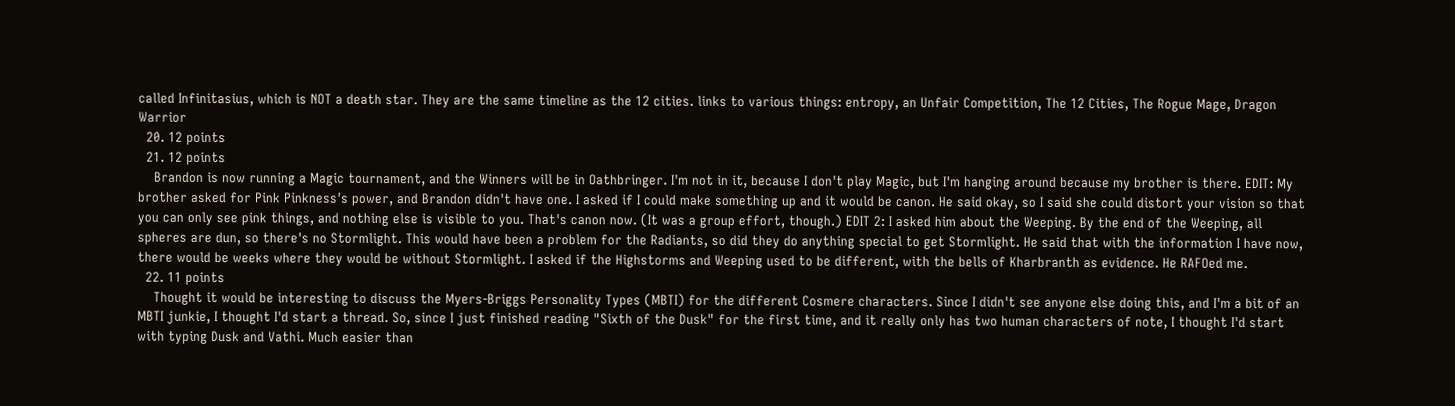called Infinitasius, which is NOT a death star. They are the same timeline as the 12 cities. links to various things: entropy, an Unfair Competition, The 12 Cities, The Rogue Mage, Dragon Warrior
  20. 12 points
  21. 12 points
    Brandon is now running a Magic tournament, and the Winners will be in Oathbringer. I'm not in it, because I don't play Magic, but I'm hanging around because my brother is there. EDIT: My brother asked for Pink Pinkness's power, and Brandon didn't have one. I asked if I could make something up and it would be canon. He said okay, so I said she could distort your vision so that you can only see pink things, and nothing else is visible to you. That's canon now. (It was a group effort, though.) EDIT 2: I asked him about the Weeping. By the end of the Weeping, all spheres are dun, so there's no Stormlight. This would have been a problem for the Radiants, so did they do anything special to get Stormlight. He said that with the information I have now, there would be weeks where they would be without Stormlight. I asked if the Highstorms and Weeping used to be different, with the bells of Kharbranth as evidence. He RAFOed me.
  22. 11 points
    Thought it would be interesting to discuss the Myers-Briggs Personality Types (MBTI) for the different Cosmere characters. Since I didn't see anyone else doing this, and I'm a bit of an MBTI junkie, I thought I'd start a thread. So, since I just finished reading "Sixth of the Dusk" for the first time, and it really only has two human characters of note, I thought I'd start with typing Dusk and Vathi. Much easier than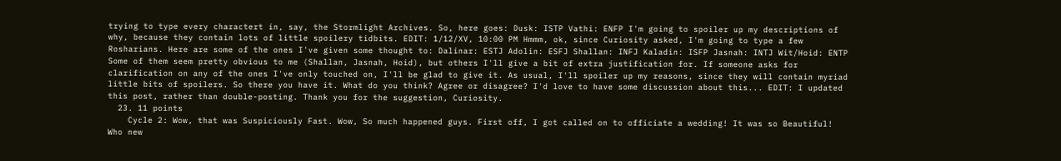trying to type every charactert in, say, the Stormlight Archives. So, here goes: Dusk: ISTP Vathi: ENFP I'm going to spoiler up my descriptions of why, because they contain lots of little spoilery tidbits. EDIT: 1/12/XV, 10:00 PM Hmmm, ok, since Curiosity asked, I'm going to type a few Rosharians. Here are some of the ones I've given some thought to: Dalinar: ESTJ Adolin: ESFJ Shallan: INFJ Kaladin: ISFP Jasnah: INTJ Wit/Hoid: ENTP Some of them seem pretty obvious to me (Shallan, Jasnah, Hoid), but others I'll give a bit of extra justification for. If someone asks for clarification on any of the ones I've only touched on, I'll be glad to give it. As usual, I'll spoiler up my reasons, since they will contain myriad little bits of spoilers. So there you have it. What do you think? Agree or disagree? I'd love to have some discussion about this... EDIT: I updated this post, rather than double-posting. Thank you for the suggestion, Curiosity.
  23. 11 points
    Cycle 2: Wow, that was Suspiciously Fast. Wow, So much happened guys. First off, I got called on to officiate a wedding! It was so Beautiful! Who new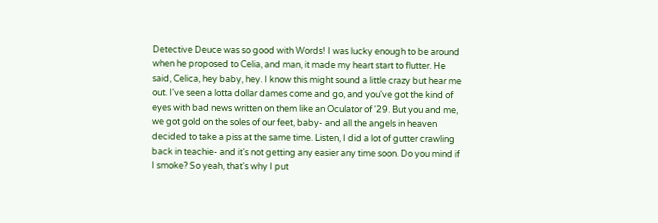Detective Deuce was so good with Words! I was lucky enough to be around when he proposed to Celia, and man, it made my heart start to flutter. He said, Celica, hey baby, hey. I know this might sound a little crazy but hear me out. I've seen a lotta dollar dames come and go, and you've got the kind of eyes with bad news written on them like an Oculator of '29. But you and me, we got gold on the soles of our feet, baby- and all the angels in heaven decided to take a piss at the same time. Listen, I did a lot of gutter crawling back in teachie- and it's not getting any easier any time soon. Do you mind if I smoke? So yeah, that's why I put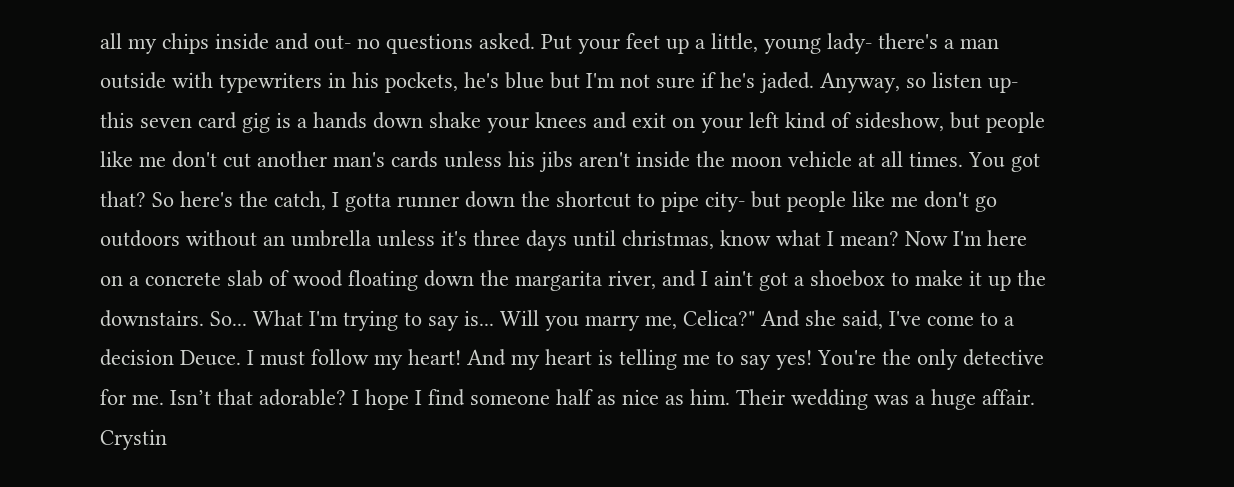all my chips inside and out- no questions asked. Put your feet up a little, young lady- there's a man outside with typewriters in his pockets, he's blue but I'm not sure if he's jaded. Anyway, so listen up- this seven card gig is a hands down shake your knees and exit on your left kind of sideshow, but people like me don't cut another man's cards unless his jibs aren't inside the moon vehicle at all times. You got that? So here's the catch, I gotta runner down the shortcut to pipe city- but people like me don't go outdoors without an umbrella unless it's three days until christmas, know what I mean? Now I'm here on a concrete slab of wood floating down the margarita river, and I ain't got a shoebox to make it up the downstairs. So... What I'm trying to say is... Will you marry me, Celica?" And she said, I've come to a decision Deuce. I must follow my heart! And my heart is telling me to say yes! You're the only detective for me. Isn’t that adorable? I hope I find someone half as nice as him. Their wedding was a huge affair. Crystin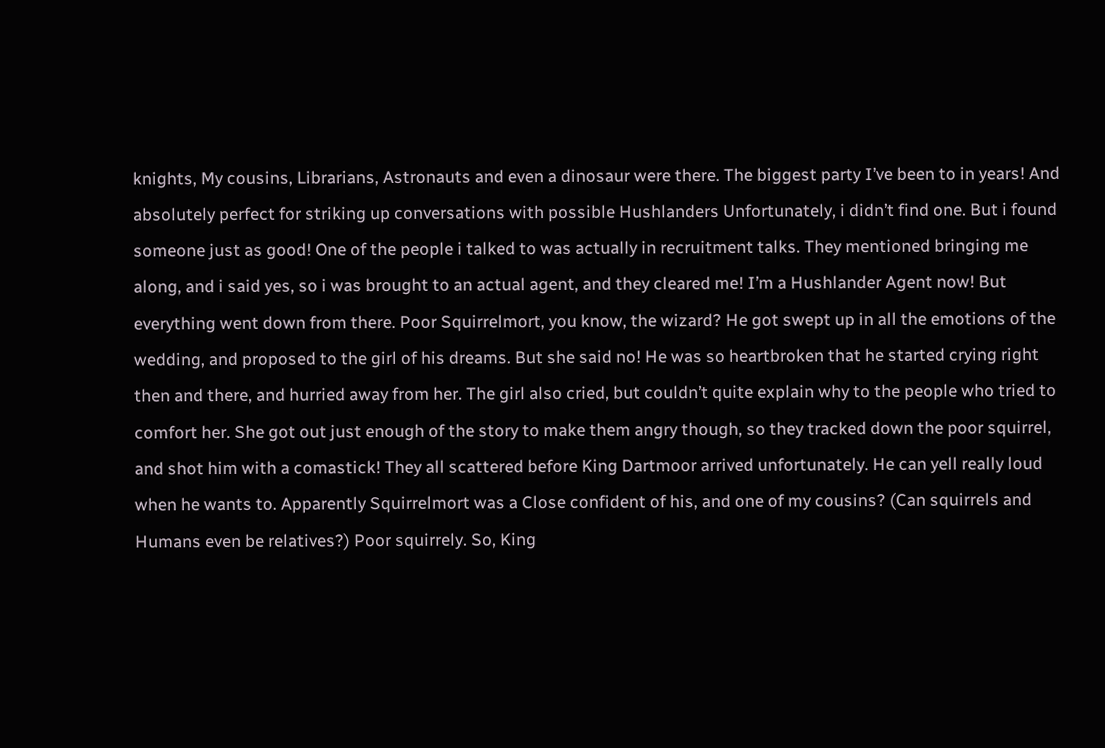knights, My cousins, Librarians, Astronauts and even a dinosaur were there. The biggest party I’ve been to in years! And absolutely perfect for striking up conversations with possible Hushlanders Unfortunately, i didn’t find one. But i found someone just as good! One of the people i talked to was actually in recruitment talks. They mentioned bringing me along, and i said yes, so i was brought to an actual agent, and they cleared me! I’m a Hushlander Agent now! But everything went down from there. Poor Squirrelmort, you know, the wizard? He got swept up in all the emotions of the wedding, and proposed to the girl of his dreams. But she said no! He was so heartbroken that he started crying right then and there, and hurried away from her. The girl also cried, but couldn’t quite explain why to the people who tried to comfort her. She got out just enough of the story to make them angry though, so they tracked down the poor squirrel, and shot him with a comastick! They all scattered before King Dartmoor arrived unfortunately. He can yell really loud when he wants to. Apparently Squirrelmort was a Close confident of his, and one of my cousins? (Can squirrels and Humans even be relatives?) Poor squirrely. So, King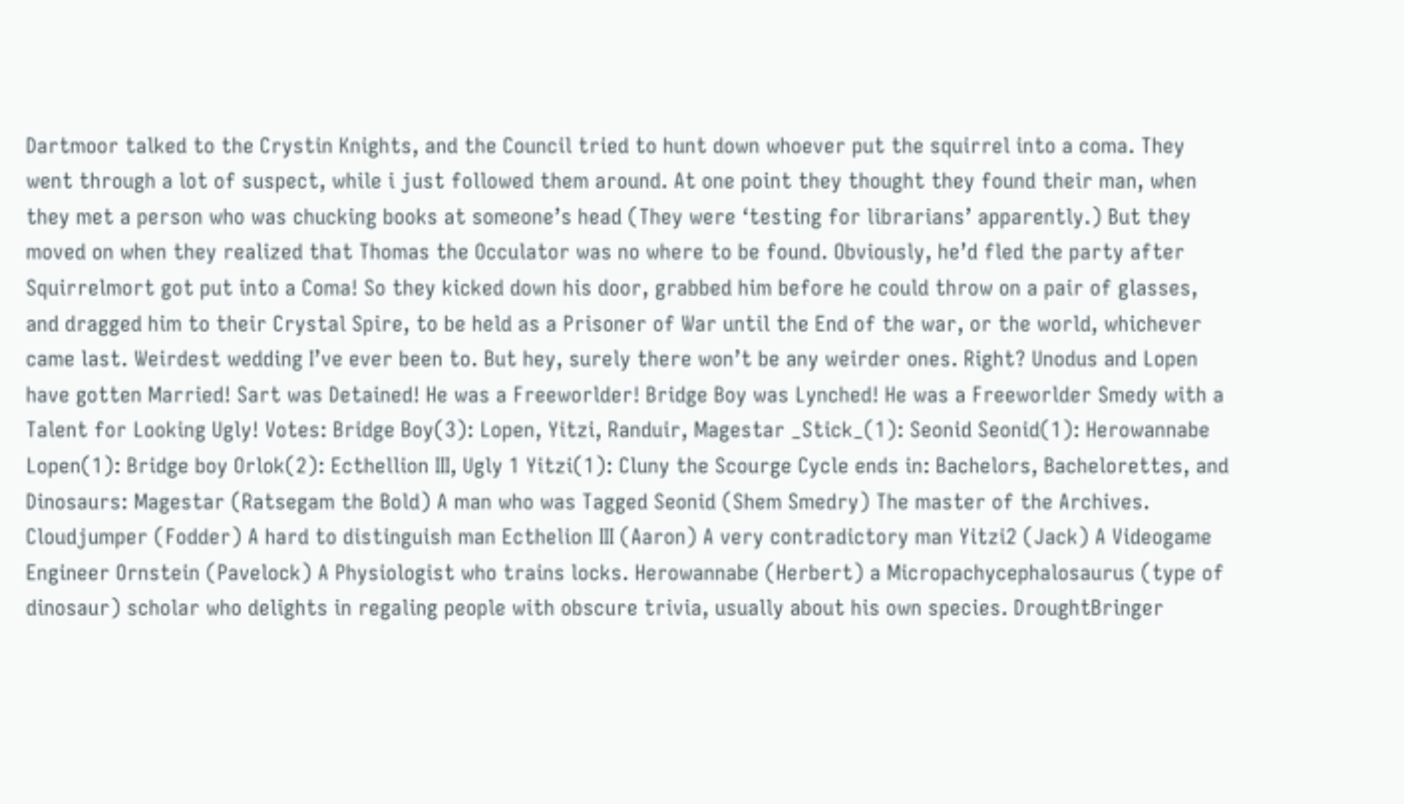Dartmoor talked to the Crystin Knights, and the Council tried to hunt down whoever put the squirrel into a coma. They went through a lot of suspect, while i just followed them around. At one point they thought they found their man, when they met a person who was chucking books at someone’s head (They were ‘testing for librarians’ apparently.) But they moved on when they realized that Thomas the Occulator was no where to be found. Obviously, he’d fled the party after Squirrelmort got put into a Coma! So they kicked down his door, grabbed him before he could throw on a pair of glasses, and dragged him to their Crystal Spire, to be held as a Prisoner of War until the End of the war, or the world, whichever came last. Weirdest wedding I’ve ever been to. But hey, surely there won’t be any weirder ones. Right? Unodus and Lopen have gotten Married! Sart was Detained! He was a Freeworlder! Bridge Boy was Lynched! He was a Freeworlder Smedy with a Talent for Looking Ugly! Votes: Bridge Boy(3): Lopen, Yitzi, Randuir, Magestar _Stick_(1): Seonid Seonid(1): Herowannabe Lopen(1): Bridge boy Orlok(2): Ecthellion III, Ugly 1 Yitzi(1): Cluny the Scourge Cycle ends in: Bachelors, Bachelorettes, and Dinosaurs: Magestar (Ratsegam the Bold) A man who was Tagged Seonid (Shem Smedry) The master of the Archives. Cloudjumper (Fodder) A hard to distinguish man Ecthelion III (Aaron) A very contradictory man Yitzi2 (Jack) A Videogame Engineer Ornstein (Pavelock) A Physiologist who trains locks. Herowannabe (Herbert) a Micropachycephalosaurus (type of dinosaur) scholar who delights in regaling people with obscure trivia, usually about his own species. DroughtBringer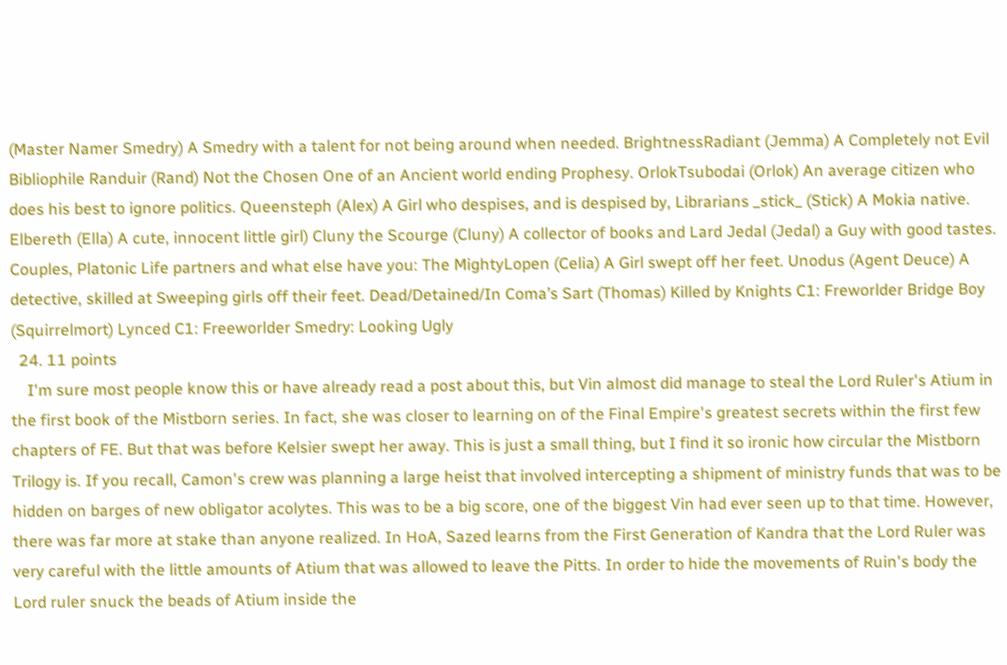(Master Namer Smedry) A Smedry with a talent for not being around when needed. BrightnessRadiant (Jemma) A Completely not Evil Bibliophile Randuir (Rand) Not the Chosen One of an Ancient world ending Prophesy. OrlokTsubodai (Orlok) An average citizen who does his best to ignore politics. Queensteph (Alex) A Girl who despises, and is despised by, Librarians _stick_ (Stick) A Mokia native. Elbereth (Ella) A cute, innocent little girl) Cluny the Scourge (Cluny) A collector of books and Lard Jedal (Jedal) a Guy with good tastes. Couples, Platonic Life partners and what else have you: The MightyLopen (Celia) A Girl swept off her feet. Unodus (Agent Deuce) A detective, skilled at Sweeping girls off their feet. Dead/Detained/In Coma’s Sart (Thomas) Killed by Knights C1: Freworlder Bridge Boy (Squirrelmort) Lynced C1: Freeworlder Smedry: Looking Ugly
  24. 11 points
    I'm sure most people know this or have already read a post about this, but Vin almost did manage to steal the Lord Ruler's Atium in the first book of the Mistborn series. In fact, she was closer to learning on of the Final Empire's greatest secrets within the first few chapters of FE. But that was before Kelsier swept her away. This is just a small thing, but I find it so ironic how circular the Mistborn Trilogy is. If you recall, Camon's crew was planning a large heist that involved intercepting a shipment of ministry funds that was to be hidden on barges of new obligator acolytes. This was to be a big score, one of the biggest Vin had ever seen up to that time. However, there was far more at stake than anyone realized. In HoA, Sazed learns from the First Generation of Kandra that the Lord Ruler was very careful with the little amounts of Atium that was allowed to leave the Pitts. In order to hide the movements of Ruin's body the Lord ruler snuck the beads of Atium inside the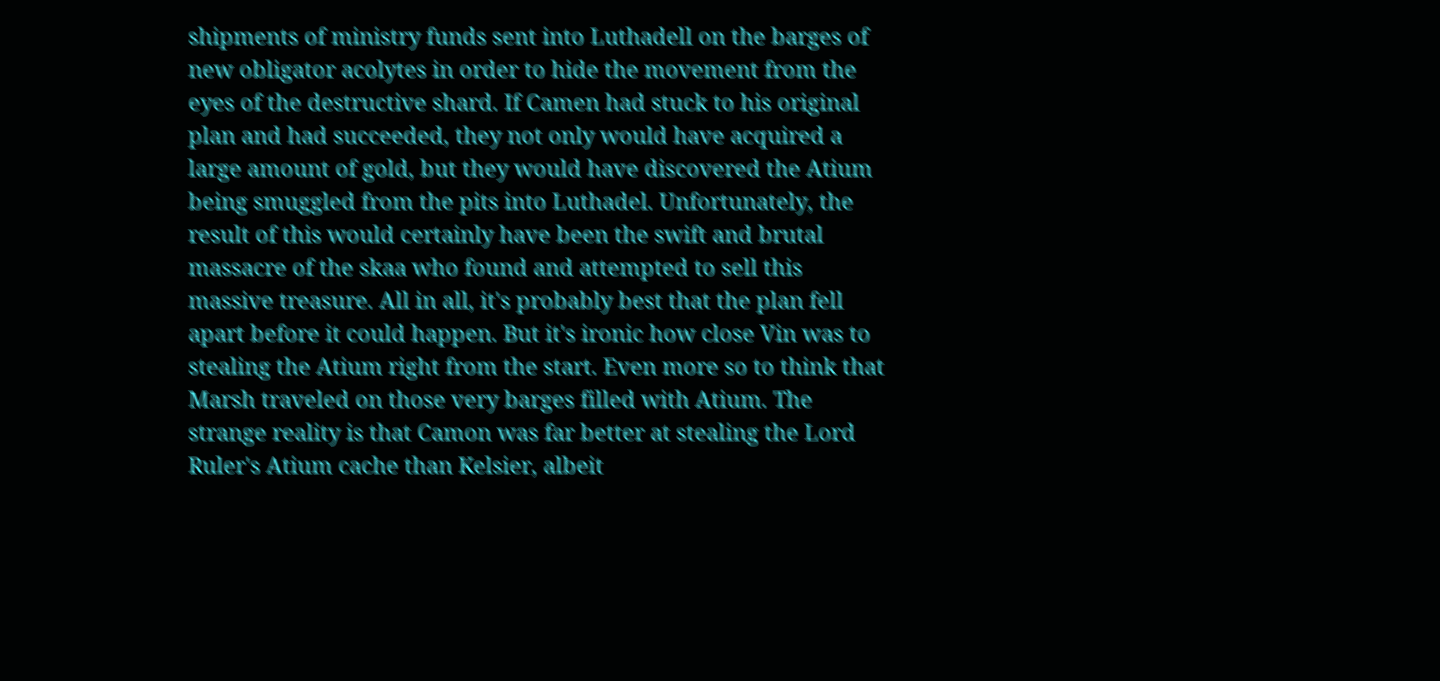shipments of ministry funds sent into Luthadell on the barges of new obligator acolytes in order to hide the movement from the eyes of the destructive shard. If Camen had stuck to his original plan and had succeeded, they not only would have acquired a large amount of gold, but they would have discovered the Atium being smuggled from the pits into Luthadel. Unfortunately, the result of this would certainly have been the swift and brutal massacre of the skaa who found and attempted to sell this massive treasure. All in all, it's probably best that the plan fell apart before it could happen. But it's ironic how close Vin was to stealing the Atium right from the start. Even more so to think that Marsh traveled on those very barges filled with Atium. The strange reality is that Camon was far better at stealing the Lord Ruler's Atium cache than Kelsier, albeit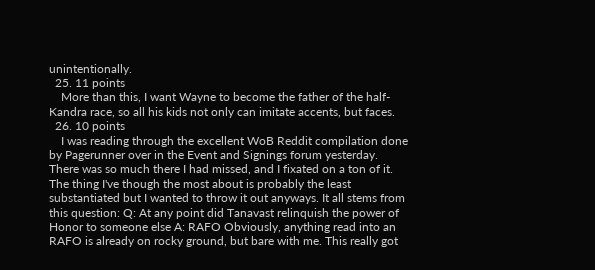unintentionally.
  25. 11 points
    More than this, I want Wayne to become the father of the half-Kandra race, so all his kids not only can imitate accents, but faces.
  26. 10 points
    I was reading through the excellent WoB Reddit compilation done by Pagerunner over in the Event and Signings forum yesterday. There was so much there I had missed, and I fixated on a ton of it. The thing I've though the most about is probably the least substantiated but I wanted to throw it out anyways. It all stems from this question: Q: At any point did Tanavast relinquish the power of Honor to someone else A: RAFO Obviously, anything read into an RAFO is already on rocky ground, but bare with me. This really got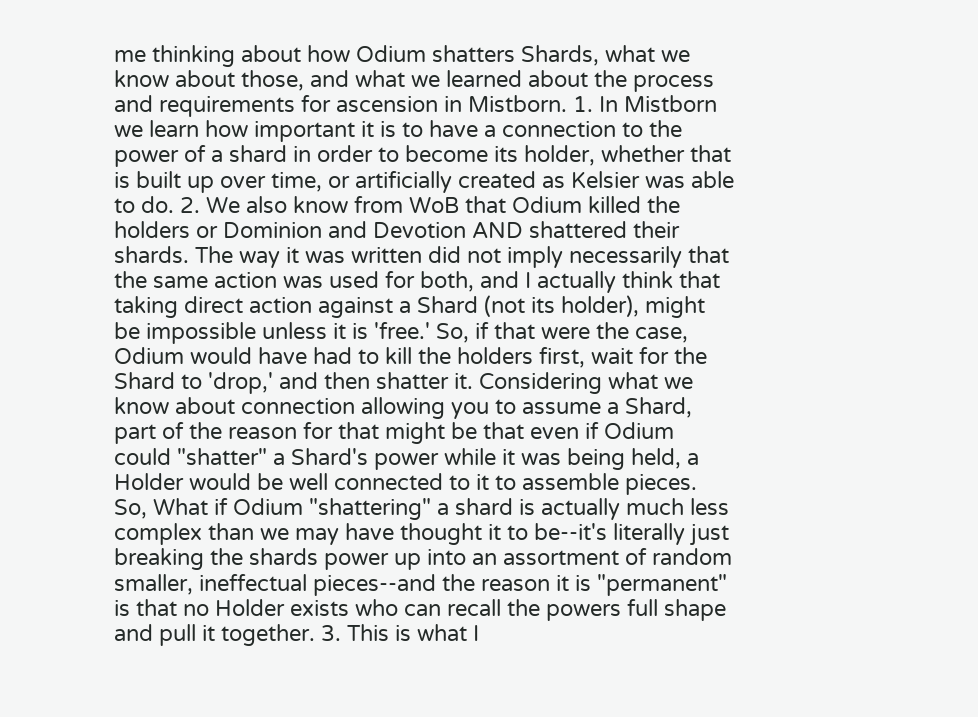me thinking about how Odium shatters Shards, what we know about those, and what we learned about the process and requirements for ascension in Mistborn. 1. In Mistborn we learn how important it is to have a connection to the power of a shard in order to become its holder, whether that is built up over time, or artificially created as Kelsier was able to do. 2. We also know from WoB that Odium killed the holders or Dominion and Devotion AND shattered their shards. The way it was written did not imply necessarily that the same action was used for both, and I actually think that taking direct action against a Shard (not its holder), might be impossible unless it is 'free.' So, if that were the case, Odium would have had to kill the holders first, wait for the Shard to 'drop,' and then shatter it. Considering what we know about connection allowing you to assume a Shard, part of the reason for that might be that even if Odium could "shatter" a Shard's power while it was being held, a Holder would be well connected to it to assemble pieces. So, What if Odium "shattering" a shard is actually much less complex than we may have thought it to be--it's literally just breaking the shards power up into an assortment of random smaller, ineffectual pieces--and the reason it is "permanent" is that no Holder exists who can recall the powers full shape and pull it together. 3. This is what I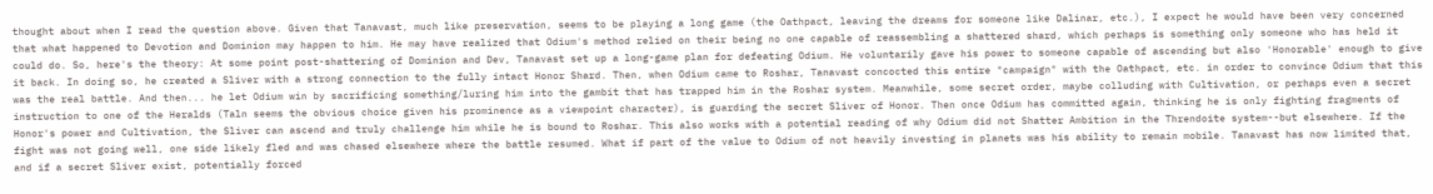thought about when I read the question above. Given that Tanavast, much like preservation, seems to be playing a long game (the Oathpact, leaving the dreams for someone like Dalinar, etc.), I expect he would have been very concerned that what happened to Devotion and Dominion may happen to him. He may have realized that Odium's method relied on their being no one capable of reassembling a shattered shard, which perhaps is something only someone who has held it could do. So, here's the theory: At some point post-shattering of Dominion and Dev, Tanavast set up a long-game plan for defeating Odium. He voluntarily gave his power to someone capable of ascending but also 'Honorable' enough to give it back. In doing so, he created a Sliver with a strong connection to the fully intact Honor Shard. Then, when Odium came to Roshar, Tanavast concocted this entire "campaign" with the Oathpact, etc. in order to convince Odium that this was the real battle. And then... he let Odium win by sacrificing something/luring him into the gambit that has trapped him in the Roshar system. Meanwhile, some secret order, maybe colluding with Cultivation, or perhaps even a secret instruction to one of the Heralds (Taln seems the obvious choice given his prominence as a viewpoint character), is guarding the secret Sliver of Honor. Then once Odium has committed again, thinking he is only fighting fragments of Honor's power and Cultivation, the Sliver can ascend and truly challenge him while he is bound to Roshar. This also works with a potential reading of why Odium did not Shatter Ambition in the Threndoite system--but elsewhere. If the fight was not going well, one side likely fled and was chased elsewhere where the battle resumed. What if part of the value to Odium of not heavily investing in planets was his ability to remain mobile. Tanavast has now limited that, and if a secret Sliver exist, potentially forced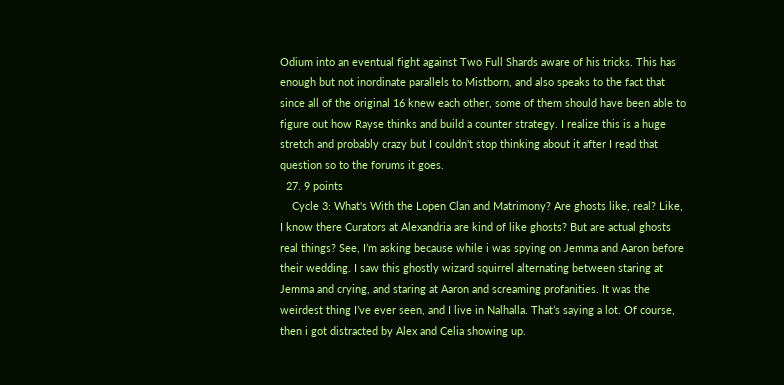Odium into an eventual fight against Two Full Shards aware of his tricks. This has enough but not inordinate parallels to Mistborn, and also speaks to the fact that since all of the original 16 knew each other, some of them should have been able to figure out how Rayse thinks and build a counter strategy. I realize this is a huge stretch and probably crazy but I couldn't stop thinking about it after I read that question so to the forums it goes.
  27. 9 points
    Cycle 3: What's With the Lopen Clan and Matrimony? Are ghosts like, real? Like, I know there Curators at Alexandria are kind of like ghosts? But are actual ghosts real things? See, I’m asking because while i was spying on Jemma and Aaron before their wedding. I saw this ghostly wizard squirrel alternating between staring at Jemma and crying, and staring at Aaron and screaming profanities. It was the weirdest thing I’ve ever seen, and I live in Nalhalla. That’s saying a lot. Of course, then i got distracted by Alex and Celia showing up.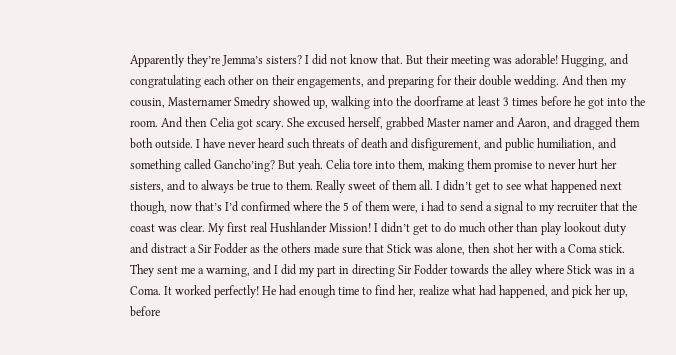Apparently they’re Jemma’s sisters? I did not know that. But their meeting was adorable! Hugging, and congratulating each other on their engagements, and preparing for their double wedding. And then my cousin, Masternamer Smedry showed up, walking into the doorframe at least 3 times before he got into the room. And then Celia got scary. She excused herself, grabbed Master namer and Aaron, and dragged them both outside. I have never heard such threats of death and disfigurement, and public humiliation, and something called Gancho’ing? But yeah. Celia tore into them, making them promise to never hurt her sisters, and to always be true to them. Really sweet of them all. I didn’t get to see what happened next though, now that’s I’d confirmed where the 5 of them were, i had to send a signal to my recruiter that the coast was clear. My first real Hushlander Mission! I didn’t get to do much other than play lookout duty and distract a Sir Fodder as the others made sure that Stick was alone, then shot her with a Coma stick. They sent me a warning, and I did my part in directing Sir Fodder towards the alley where Stick was in a Coma. It worked perfectly! He had enough time to find her, realize what had happened, and pick her up, before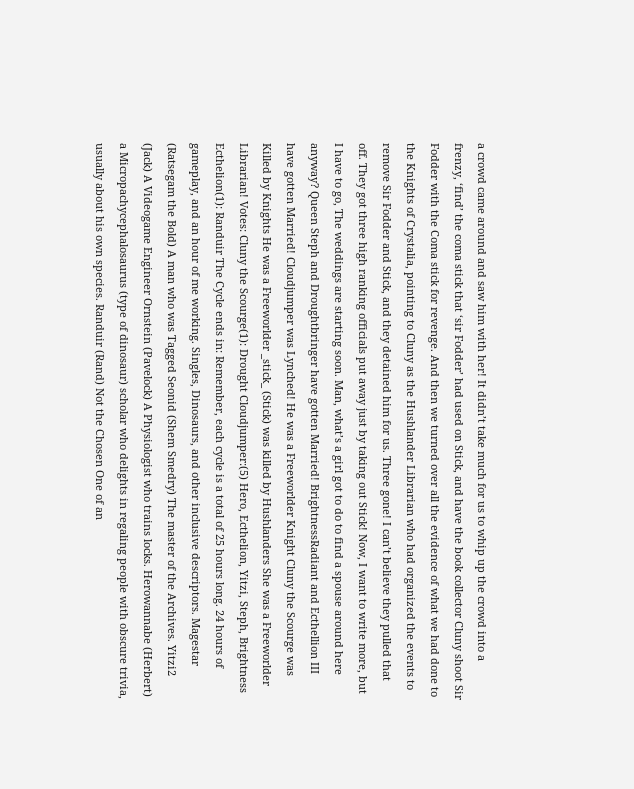a crowd came around and saw him with her! It didn’t take much for us to whip up the crowd into a frenzy, ‘find’ the coma stick that ‘sir Fodder’ had used on Stick, and have the book collector Cluny shoot Sir Fodder with the Coma stick for revenge. And then we turned over all the evidence of what we had done to the Knights of Crystalia, pointing to Cluny as the Hushlander Librarian who had organized the events to remove Sir Fodder and Stick, and they detained him for us. Three gone! I can’t believe they pulled that off. They got three high ranking officials put away just by taking out Stick! Now, I want to write more, but I have to go, The weddings are starting soon. Man, what’s a girl got to do to find a spouse around here anyway? Queen Steph and Droughtbringer have gotten Married! BrightnessRadiant and Ecthellion III have gotten Married! Cloudjumper was Lynched! He was a Freeworlder Knight Cluny the Scourge was Killed by Knights He was a Freeworlder _stick_ (Stick) was killed by Hushlanders She was a Freeworlder Librarian! Votes: Cluny the Scourge(1): Drought Cloudjumper:(5) Hero, Ecthelion, Yitzi, Steph, Brightness Ecthelion(1): Randuir The Cycle ends in: Remember, each cycle is a total of 25 hours long. 24 hours of gameplay, and an hour of me working. Singles, Dinosaurs, and other inclusive descriptors. Magestar (Ratsegam the Bold) A man who was Tagged Seonid (Shem Smedry) The master of the Archives. Yitzi2 (Jack) A Videogame Engineer Ornstein (Pavelock) A Physiologist who trains locks. Herowannabe (Herbert) a Micropachycephalosaurus (type of dinosaur) scholar who delights in regaling people with obscure trivia, usually about his own species. Randuir (Rand) Not the Chosen One of an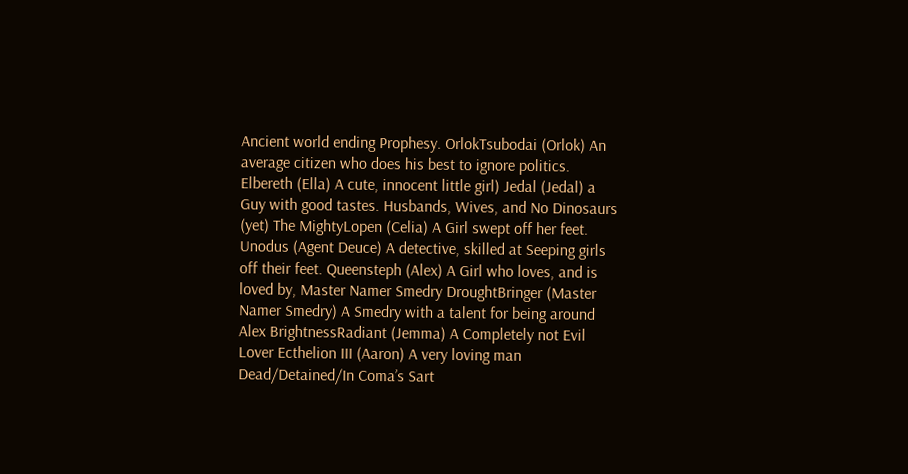Ancient world ending Prophesy. OrlokTsubodai (Orlok) An average citizen who does his best to ignore politics. Elbereth (Ella) A cute, innocent little girl) Jedal (Jedal) a Guy with good tastes. Husbands, Wives, and No Dinosaurs (yet) The MightyLopen (Celia) A Girl swept off her feet. Unodus (Agent Deuce) A detective, skilled at Seeping girls off their feet. Queensteph (Alex) A Girl who loves, and is loved by, Master Namer Smedry DroughtBringer (Master Namer Smedry) A Smedry with a talent for being around Alex BrightnessRadiant (Jemma) A Completely not Evil Lover Ecthelion III (Aaron) A very loving man Dead/Detained/In Coma’s Sart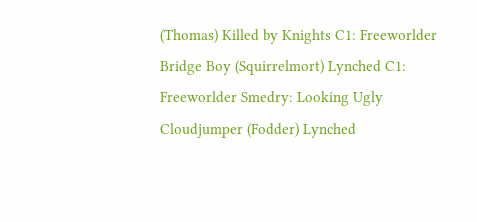(Thomas) Killed by Knights C1: Freeworlder Bridge Boy (Squirrelmort) Lynched C1: Freeworlder Smedry: Looking Ugly Cloudjumper (Fodder) Lynched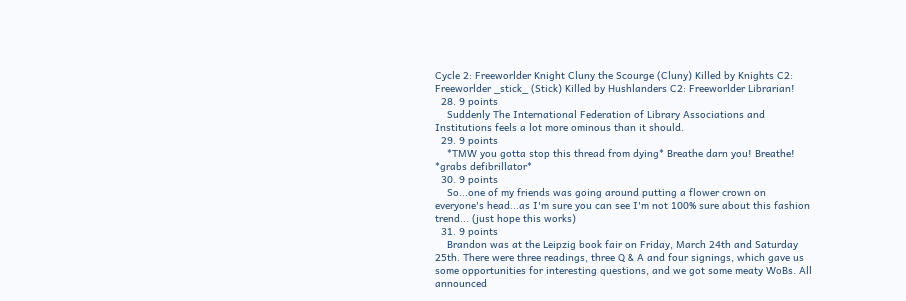Cycle 2: Freeworlder Knight Cluny the Scourge (Cluny) Killed by Knights C2: Freeworlder _stick_ (Stick) Killed by Hushlanders C2: Freeworlder Librarian!
  28. 9 points
    Suddenly The International Federation of Library Associations and Institutions feels a lot more ominous than it should.
  29. 9 points
    *TMW you gotta stop this thread from dying* Breathe darn you! Breathe! *grabs defibrillator*
  30. 9 points
    So...one of my friends was going around putting a flower crown on everyone's head...as I'm sure you can see I'm not 100% sure about this fashion trend... (just hope this works)
  31. 9 points
    Brandon was at the Leipzig book fair on Friday, March 24th and Saturday 25th. There were three readings, three Q & A and four signings, which gave us some opportunities for interesting questions, and we got some meaty WoBs. All announced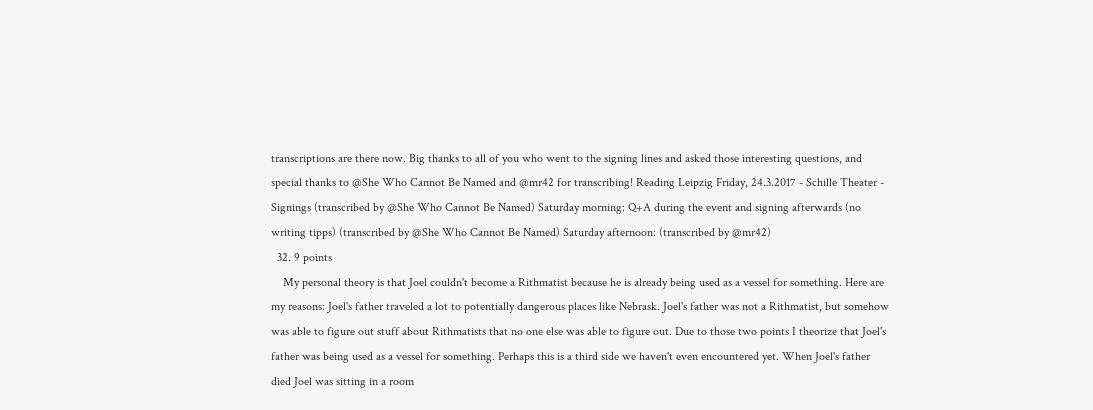transcriptions are there now. Big thanks to all of you who went to the signing lines and asked those interesting questions, and special thanks to @She Who Cannot Be Named and @mr42 for transcribing! Reading Leipzig Friday, 24.3.2017 - Schille Theater - Signings (transcribed by @She Who Cannot Be Named) Saturday morning: Q+A during the event and signing afterwards (no writing tipps) (transcribed by @She Who Cannot Be Named) Saturday afternoon: (transcribed by @mr42)
  32. 9 points
    My personal theory is that Joel couldn't become a Rithmatist because he is already being used as a vessel for something. Here are my reasons: Joel's father traveled a lot to potentially dangerous places like Nebrask. Joel's father was not a Rithmatist, but somehow was able to figure out stuff about Rithmatists that no one else was able to figure out. Due to those two points I theorize that Joel's father was being used as a vessel for something. Perhaps this is a third side we haven't even encountered yet. When Joel's father died Joel was sitting in a room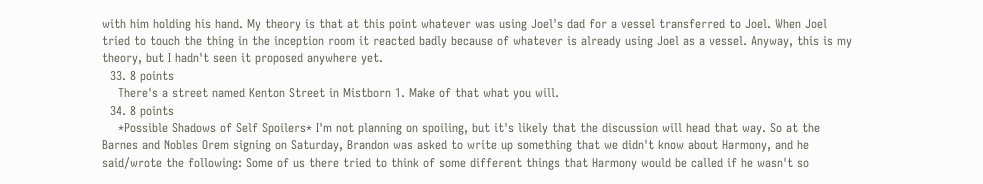with him holding his hand. My theory is that at this point whatever was using Joel's dad for a vessel transferred to Joel. When Joel tried to touch the thing in the inception room it reacted badly because of whatever is already using Joel as a vessel. Anyway, this is my theory, but I hadn't seen it proposed anywhere yet.
  33. 8 points
    There's a street named Kenton Street in Mistborn 1. Make of that what you will.
  34. 8 points
    *Possible Shadows of Self Spoilers* I'm not planning on spoiling, but it's likely that the discussion will head that way. So at the Barnes and Nobles Orem signing on Saturday, Brandon was asked to write up something that we didn't know about Harmony, and he said/wrote the following: Some of us there tried to think of some different things that Harmony would be called if he wasn't so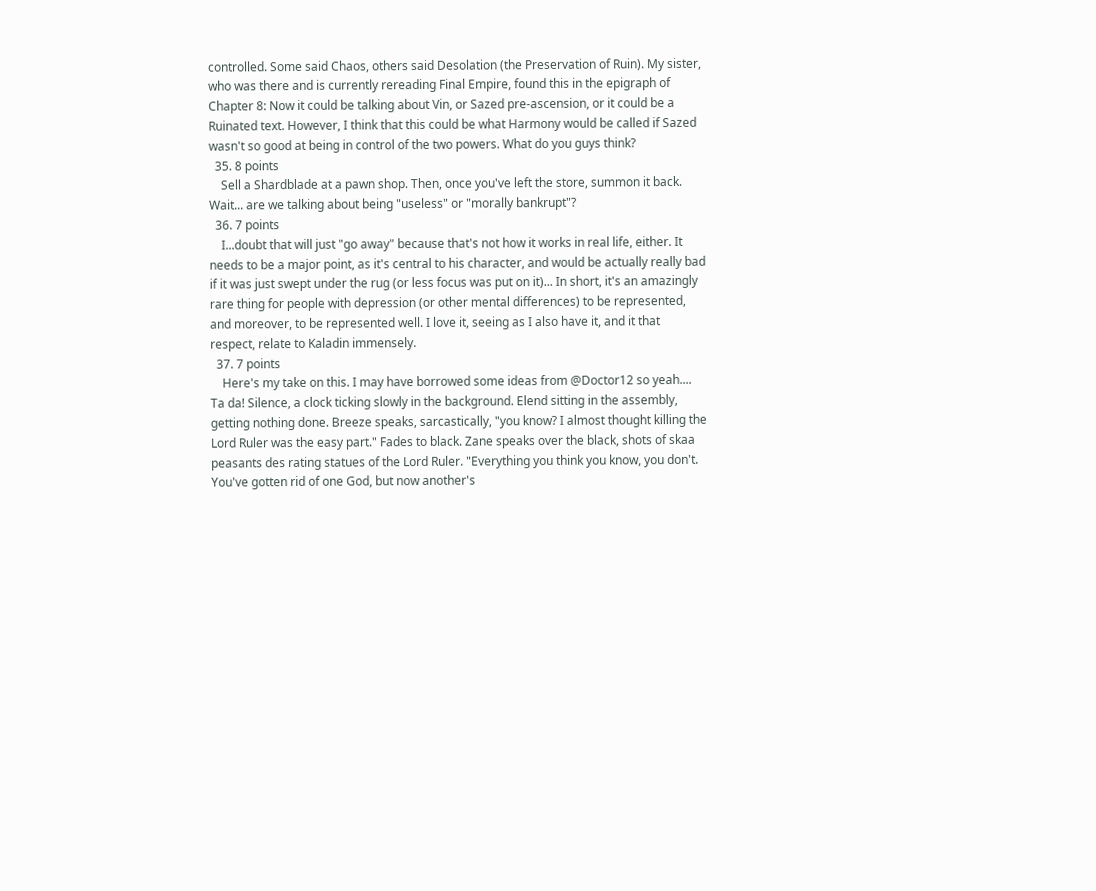controlled. Some said Chaos, others said Desolation (the Preservation of Ruin). My sister, who was there and is currently rereading Final Empire, found this in the epigraph of Chapter 8: Now it could be talking about Vin, or Sazed pre-ascension, or it could be a Ruinated text. However, I think that this could be what Harmony would be called if Sazed wasn't so good at being in control of the two powers. What do you guys think?
  35. 8 points
    Sell a Shardblade at a pawn shop. Then, once you've left the store, summon it back. Wait... are we talking about being "useless" or "morally bankrupt"?
  36. 7 points
    I...doubt that will just "go away" because that's not how it works in real life, either. It needs to be a major point, as it's central to his character, and would be actually really bad if it was just swept under the rug (or less focus was put on it)... In short, it's an amazingly rare thing for people with depression (or other mental differences) to be represented, and moreover, to be represented well. I love it, seeing as I also have it, and it that respect, relate to Kaladin immensely.
  37. 7 points
    Here's my take on this. I may have borrowed some ideas from @Doctor12 so yeah.... Ta da! Silence, a clock ticking slowly in the background. Elend sitting in the assembly, getting nothing done. Breeze speaks, sarcastically, "you know? I almost thought killing the Lord Ruler was the easy part." Fades to black. Zane speaks over the black, shots of skaa peasants des rating statues of the Lord Ruler. "Everything you think you know, you don't. You've gotten rid of one God, but now another's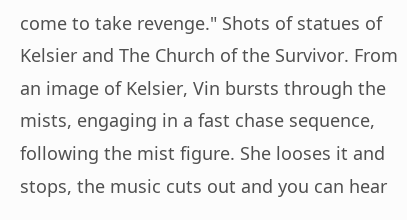come to take revenge." Shots of statues of Kelsier and The Church of the Survivor. From an image of Kelsier, Vin bursts through the mists, engaging in a fast chase sequence, following the mist figure. She looses it and stops, the music cuts out and you can hear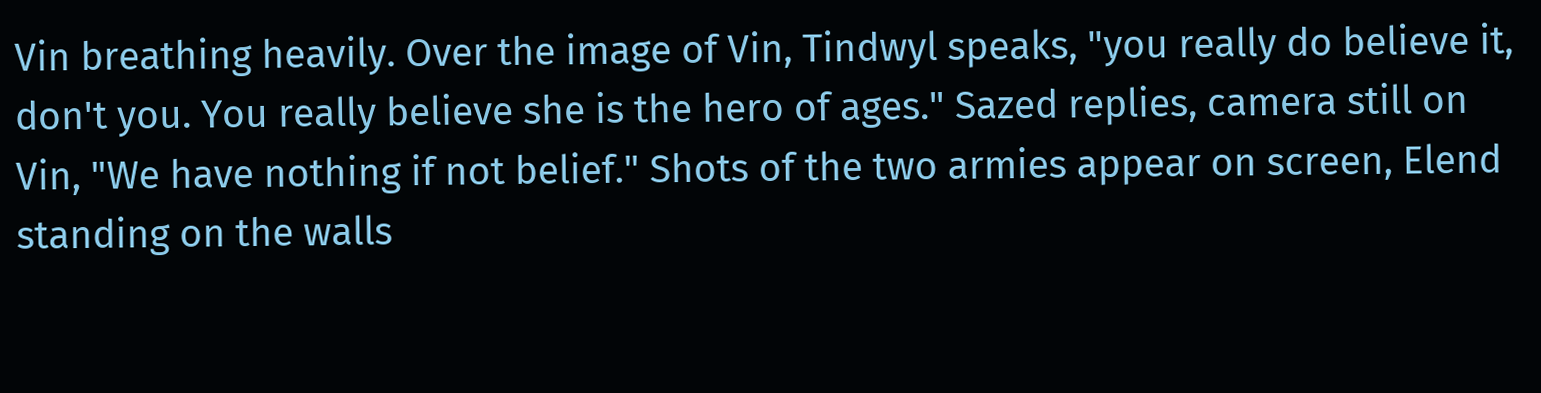Vin breathing heavily. Over the image of Vin, Tindwyl speaks, "you really do believe it, don't you. You really believe she is the hero of ages." Sazed replies, camera still on Vin, "We have nothing if not belief." Shots of the two armies appear on screen, Elend standing on the walls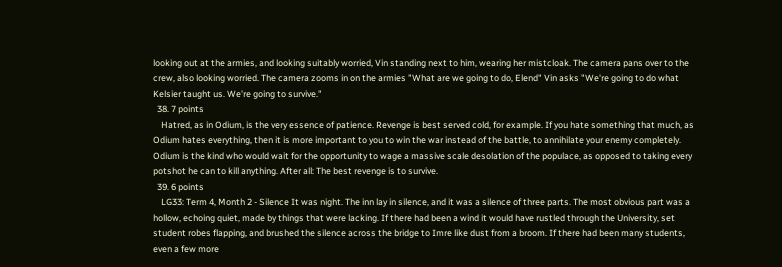looking out at the armies, and looking suitably worried, Vin standing next to him, wearing her mistcloak. The camera pans over to the crew, also looking worried. The camera zooms in on the armies "What are we going to do, Elend" Vin asks "We're going to do what Kelsier taught us. We're going to survive."
  38. 7 points
    Hatred, as in Odium, is the very essence of patience. Revenge is best served cold, for example. If you hate something that much, as Odium hates everything, then it is more important to you to win the war instead of the battle, to annihilate your enemy completely. Odium is the kind who would wait for the opportunity to wage a massive scale desolation of the populace, as opposed to taking every potshot he can to kill anything. After all: The best revenge is to survive.
  39. 6 points
    LG33: Term 4, Month 2 - Silence It was night. The inn lay in silence, and it was a silence of three parts. The most obvious part was a hollow, echoing quiet, made by things that were lacking. If there had been a wind it would have rustled through the University, set student robes flapping, and brushed the silence across the bridge to Imre like dust from a broom. If there had been many students, even a few more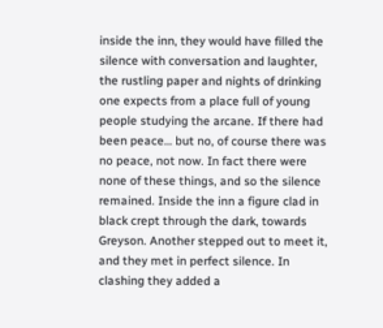inside the inn, they would have filled the silence with conversation and laughter, the rustling paper and nights of drinking one expects from a place full of young people studying the arcane. If there had been peace… but no, of course there was no peace, not now. In fact there were none of these things, and so the silence remained. Inside the inn a figure clad in black crept through the dark, towards Greyson. Another stepped out to meet it, and they met in perfect silence. In clashing they added a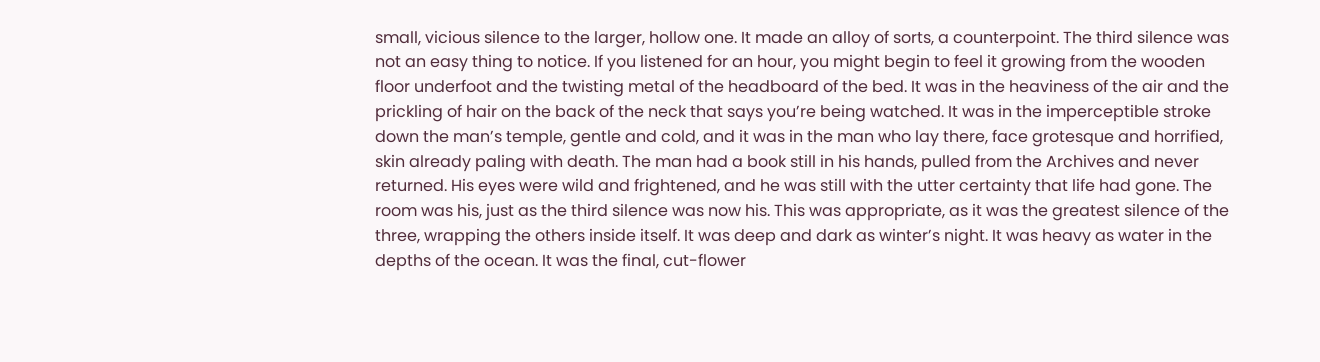small, vicious silence to the larger, hollow one. It made an alloy of sorts, a counterpoint. The third silence was not an easy thing to notice. If you listened for an hour, you might begin to feel it growing from the wooden floor underfoot and the twisting metal of the headboard of the bed. It was in the heaviness of the air and the prickling of hair on the back of the neck that says you’re being watched. It was in the imperceptible stroke down the man’s temple, gentle and cold, and it was in the man who lay there, face grotesque and horrified, skin already paling with death. The man had a book still in his hands, pulled from the Archives and never returned. His eyes were wild and frightened, and he was still with the utter certainty that life had gone. The room was his, just as the third silence was now his. This was appropriate, as it was the greatest silence of the three, wrapping the others inside itself. It was deep and dark as winter’s night. It was heavy as water in the depths of the ocean. It was the final, cut-flower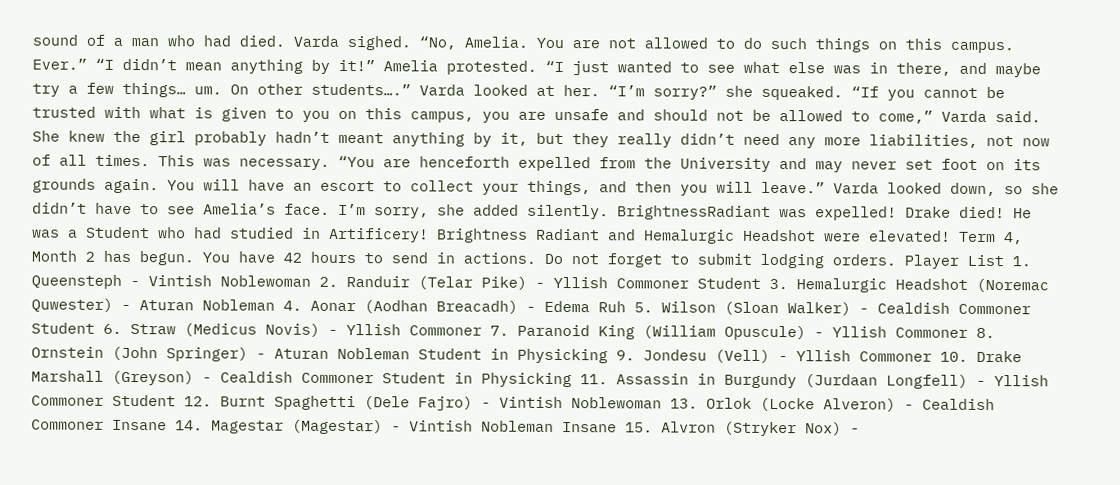sound of a man who had died. Varda sighed. “No, Amelia. You are not allowed to do such things on this campus. Ever.” “I didn’t mean anything by it!” Amelia protested. “I just wanted to see what else was in there, and maybe try a few things… um. On other students….” Varda looked at her. “I’m sorry?” she squeaked. “If you cannot be trusted with what is given to you on this campus, you are unsafe and should not be allowed to come,” Varda said. She knew the girl probably hadn’t meant anything by it, but they really didn’t need any more liabilities, not now of all times. This was necessary. “You are henceforth expelled from the University and may never set foot on its grounds again. You will have an escort to collect your things, and then you will leave.” Varda looked down, so she didn’t have to see Amelia’s face. I’m sorry, she added silently. BrightnessRadiant was expelled! Drake died! He was a Student who had studied in Artificery! Brightness Radiant and Hemalurgic Headshot were elevated! Term 4, Month 2 has begun. You have 42 hours to send in actions. Do not forget to submit lodging orders. Player List 1. Queensteph - Vintish Noblewoman 2. Randuir (Telar Pike) - Yllish Commoner Student 3. Hemalurgic Headshot (Noremac Quwester) - Aturan Nobleman 4. Aonar (Aodhan Breacadh) - Edema Ruh 5. Wilson (Sloan Walker) - Cealdish Commoner Student 6. Straw (Medicus Novis) - Yllish Commoner 7. Paranoid King (William Opuscule) - Yllish Commoner 8. Ornstein (John Springer) - Aturan Nobleman Student in Physicking 9. Jondesu (Vell) - Yllish Commoner 10. Drake Marshall (Greyson) - Cealdish Commoner Student in Physicking 11. Assassin in Burgundy (Jurdaan Longfell) - Yllish Commoner Student 12. Burnt Spaghetti (Dele Fajro) - Vintish Noblewoman 13. Orlok (Locke Alveron) - Cealdish Commoner Insane 14. Magestar (Magestar) - Vintish Nobleman Insane 15. Alvron (Stryker Nox) -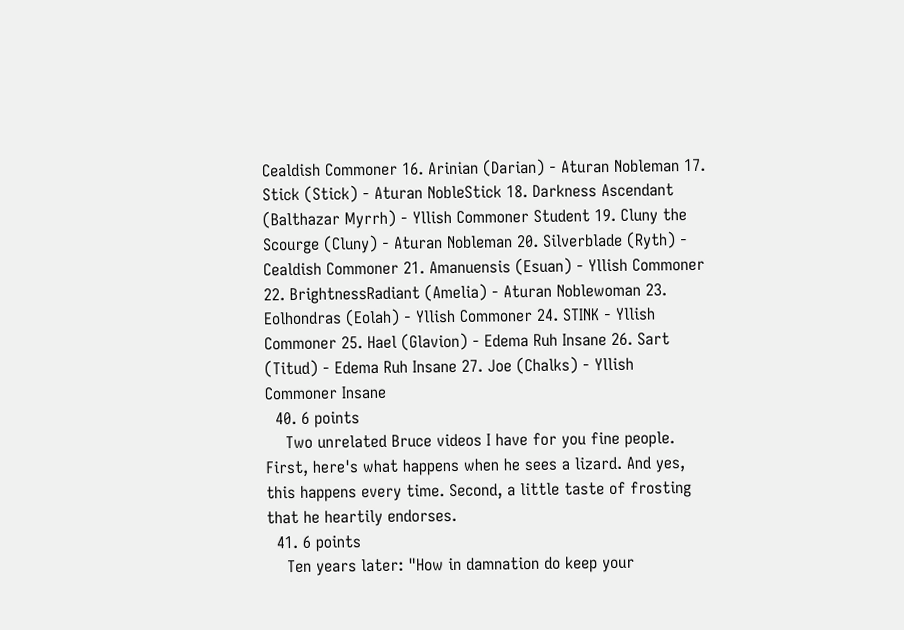Cealdish Commoner 16. Arinian (Darian) - Aturan Nobleman 17. Stick (Stick) - Aturan NobleStick 18. Darkness Ascendant (Balthazar Myrrh) - Yllish Commoner Student 19. Cluny the Scourge (Cluny) - Aturan Nobleman 20. Silverblade (Ryth) - Cealdish Commoner 21. Amanuensis (Esuan) - Yllish Commoner 22. BrightnessRadiant (Amelia) - Aturan Noblewoman 23. Eolhondras (Eolah) - Yllish Commoner 24. STINK - Yllish Commoner 25. Hael (Glavion) - Edema Ruh Insane 26. Sart (Titud) - Edema Ruh Insane 27. Joe (Chalks) - Yllish Commoner Insane
  40. 6 points
    Two unrelated Bruce videos I have for you fine people. First, here's what happens when he sees a lizard. And yes, this happens every time. Second, a little taste of frosting that he heartily endorses.
  41. 6 points
    Ten years later: "How in damnation do keep your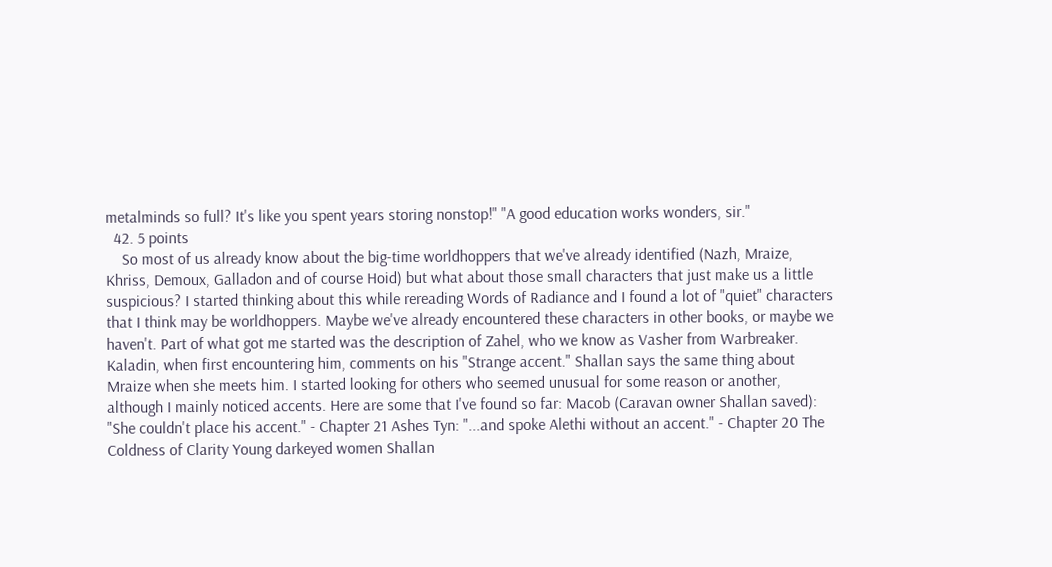metalminds so full? It's like you spent years storing nonstop!" "A good education works wonders, sir."
  42. 5 points
    So most of us already know about the big-time worldhoppers that we've already identified (Nazh, Mraize, Khriss, Demoux, Galladon and of course Hoid) but what about those small characters that just make us a little suspicious? I started thinking about this while rereading Words of Radiance and I found a lot of "quiet" characters that I think may be worldhoppers. Maybe we've already encountered these characters in other books, or maybe we haven't. Part of what got me started was the description of Zahel, who we know as Vasher from Warbreaker. Kaladin, when first encountering him, comments on his "Strange accent." Shallan says the same thing about Mraize when she meets him. I started looking for others who seemed unusual for some reason or another, although I mainly noticed accents. Here are some that I've found so far: Macob (Caravan owner Shallan saved): "She couldn't place his accent." - Chapter 21 Ashes Tyn: "...and spoke Alethi without an accent." - Chapter 20 The Coldness of Clarity Young darkeyed women Shallan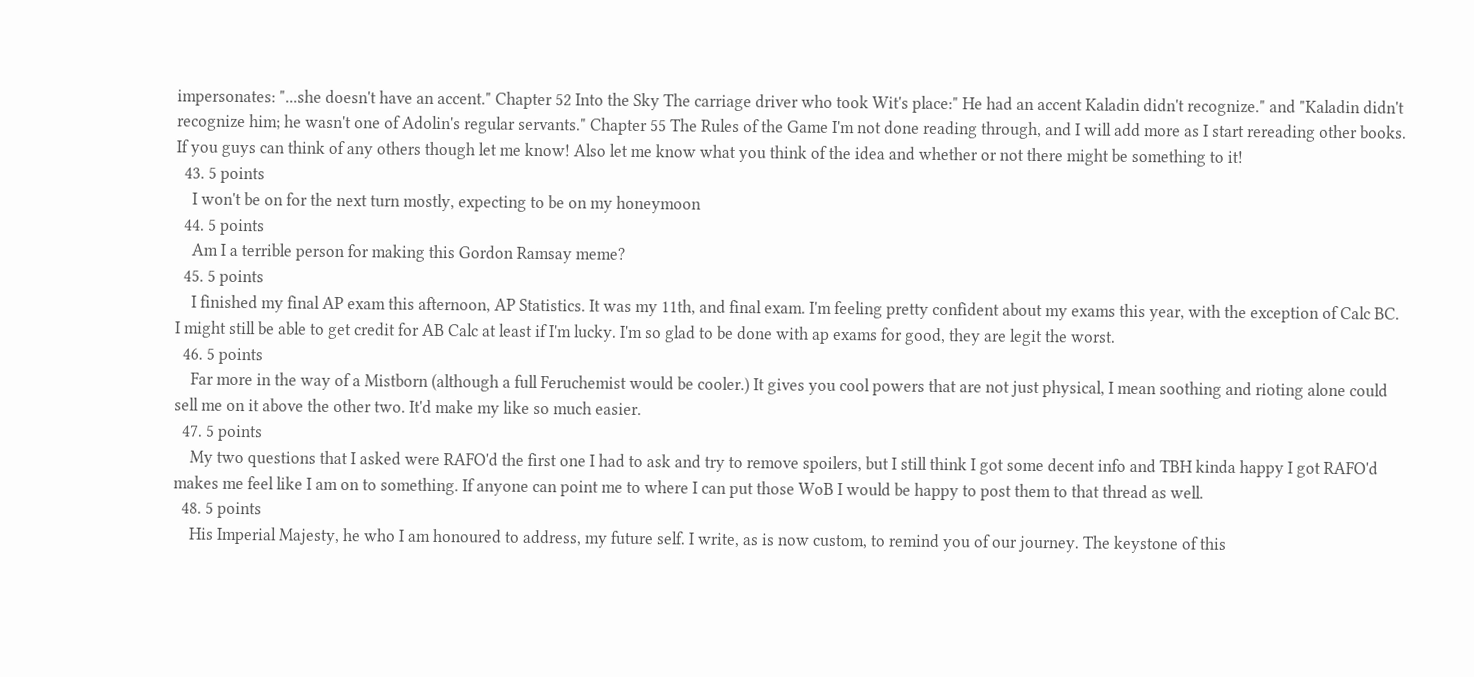impersonates: "...she doesn't have an accent." Chapter 52 Into the Sky The carriage driver who took Wit's place:" He had an accent Kaladin didn't recognize." and "Kaladin didn't recognize him; he wasn't one of Adolin's regular servants." Chapter 55 The Rules of the Game I'm not done reading through, and I will add more as I start rereading other books. If you guys can think of any others though let me know! Also let me know what you think of the idea and whether or not there might be something to it!
  43. 5 points
    I won't be on for the next turn mostly, expecting to be on my honeymoon
  44. 5 points
    Am I a terrible person for making this Gordon Ramsay meme?
  45. 5 points
    I finished my final AP exam this afternoon, AP Statistics. It was my 11th, and final exam. I'm feeling pretty confident about my exams this year, with the exception of Calc BC. I might still be able to get credit for AB Calc at least if I'm lucky. I'm so glad to be done with ap exams for good, they are legit the worst.
  46. 5 points
    Far more in the way of a Mistborn (although a full Feruchemist would be cooler.) It gives you cool powers that are not just physical, I mean soothing and rioting alone could sell me on it above the other two. It'd make my like so much easier.
  47. 5 points
    My two questions that I asked were RAFO'd the first one I had to ask and try to remove spoilers, but I still think I got some decent info and TBH kinda happy I got RAFO'd makes me feel like I am on to something. If anyone can point me to where I can put those WoB I would be happy to post them to that thread as well.
  48. 5 points
    His Imperial Majesty, he who I am honoured to address, my future self. I write, as is now custom, to remind you of our journey. The keystone of this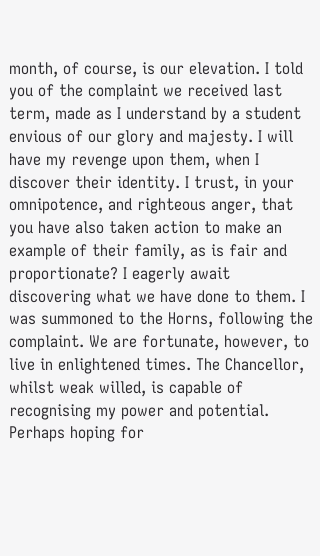month, of course, is our elevation. I told you of the complaint we received last term, made as I understand by a student envious of our glory and majesty. I will have my revenge upon them, when I discover their identity. I trust, in your omnipotence, and righteous anger, that you have also taken action to make an example of their family, as is fair and proportionate? I eagerly await discovering what we have done to them. I was summoned to the Horns, following the complaint. We are fortunate, however, to live in enlightened times. The Chancellor, whilst weak willed, is capable of recognising my power and potential. Perhaps hoping for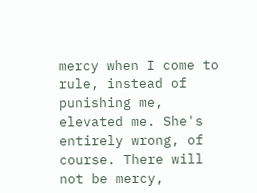mercy when I come to rule, instead of punishing me, elevated me. She's entirely wrong, of course. There will not be mercy,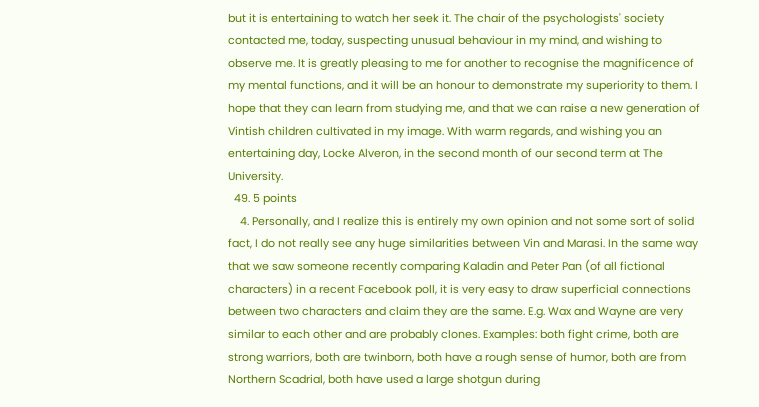but it is entertaining to watch her seek it. The chair of the psychologists' society contacted me, today, suspecting unusual behaviour in my mind, and wishing to observe me. It is greatly pleasing to me for another to recognise the magnificence of my mental functions, and it will be an honour to demonstrate my superiority to them. I hope that they can learn from studying me, and that we can raise a new generation of Vintish children cultivated in my image. With warm regards, and wishing you an entertaining day, Locke Alveron, in the second month of our second term at The University.
  49. 5 points
    4. Personally, and I realize this is entirely my own opinion and not some sort of solid fact, I do not really see any huge similarities between Vin and Marasi. In the same way that we saw someone recently comparing Kaladin and Peter Pan (of all fictional characters) in a recent Facebook poll, it is very easy to draw superficial connections between two characters and claim they are the same. E.g. Wax and Wayne are very similar to each other and are probably clones. Examples: both fight crime, both are strong warriors, both are twinborn, both have a rough sense of humor, both are from Northern Scadrial, both have used a large shotgun during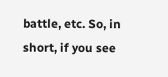battle, etc. So, in short, if you see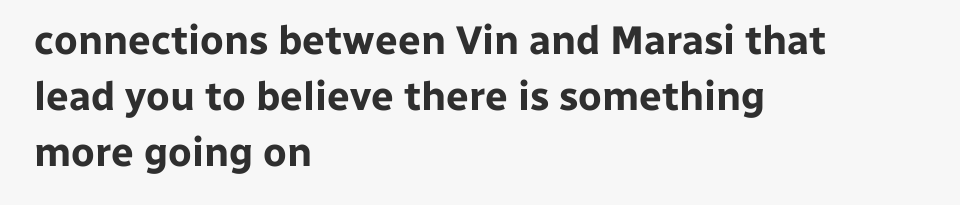connections between Vin and Marasi that lead you to believe there is something more going on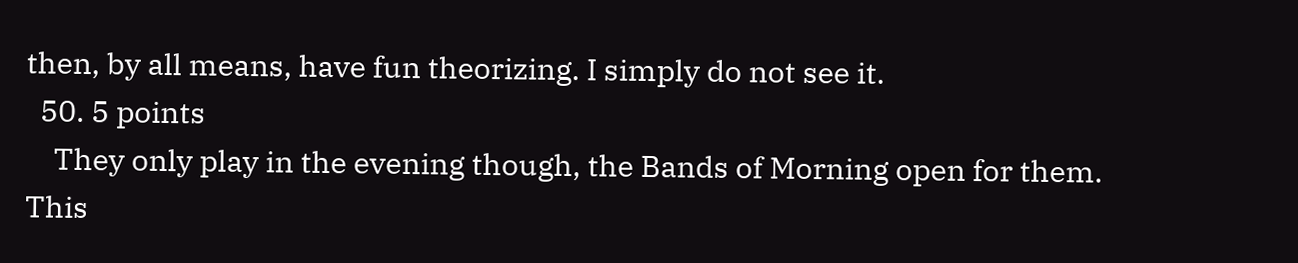then, by all means, have fun theorizing. I simply do not see it.
  50. 5 points
    They only play in the evening though, the Bands of Morning open for them.
This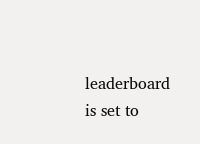leaderboard is set to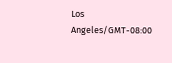Los Angeles/GMT-08:00